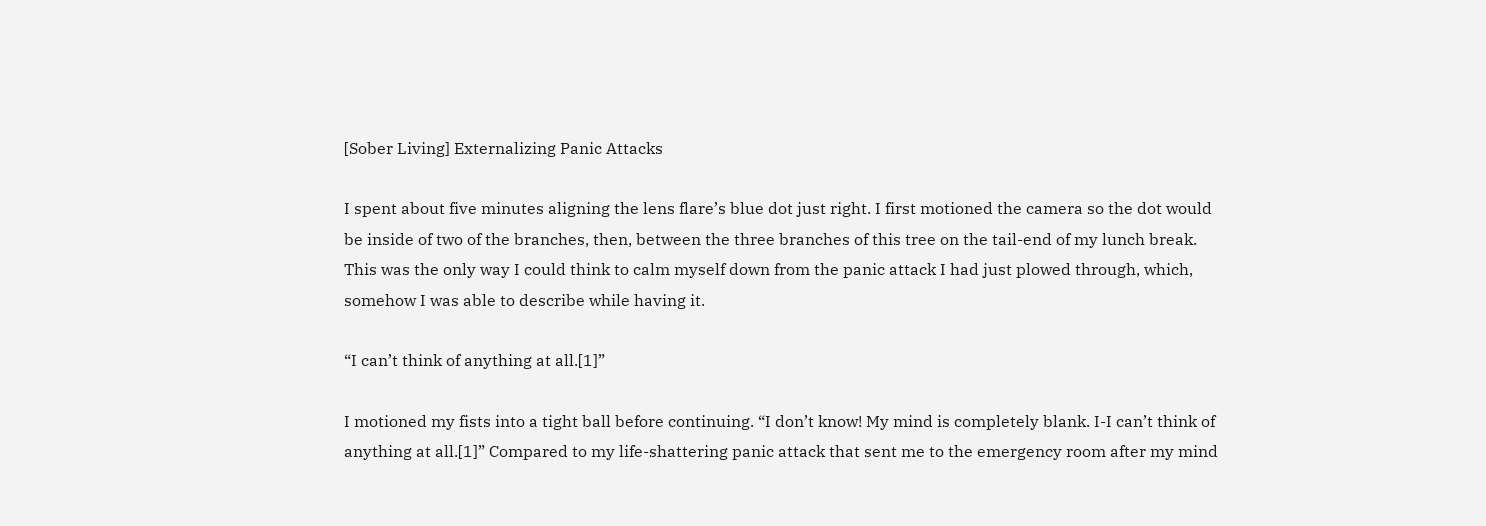[Sober Living] Externalizing Panic Attacks

I spent about five minutes aligning the lens flare’s blue dot just right. I first motioned the camera so the dot would be inside of two of the branches, then, between the three branches of this tree on the tail-end of my lunch break. This was the only way I could think to calm myself down from the panic attack I had just plowed through, which, somehow I was able to describe while having it.

“I can’t think of anything at all.[1]”

I motioned my fists into a tight ball before continuing. “I don’t know! My mind is completely blank. I-I can’t think of anything at all.[1]” Compared to my life-shattering panic attack that sent me to the emergency room after my mind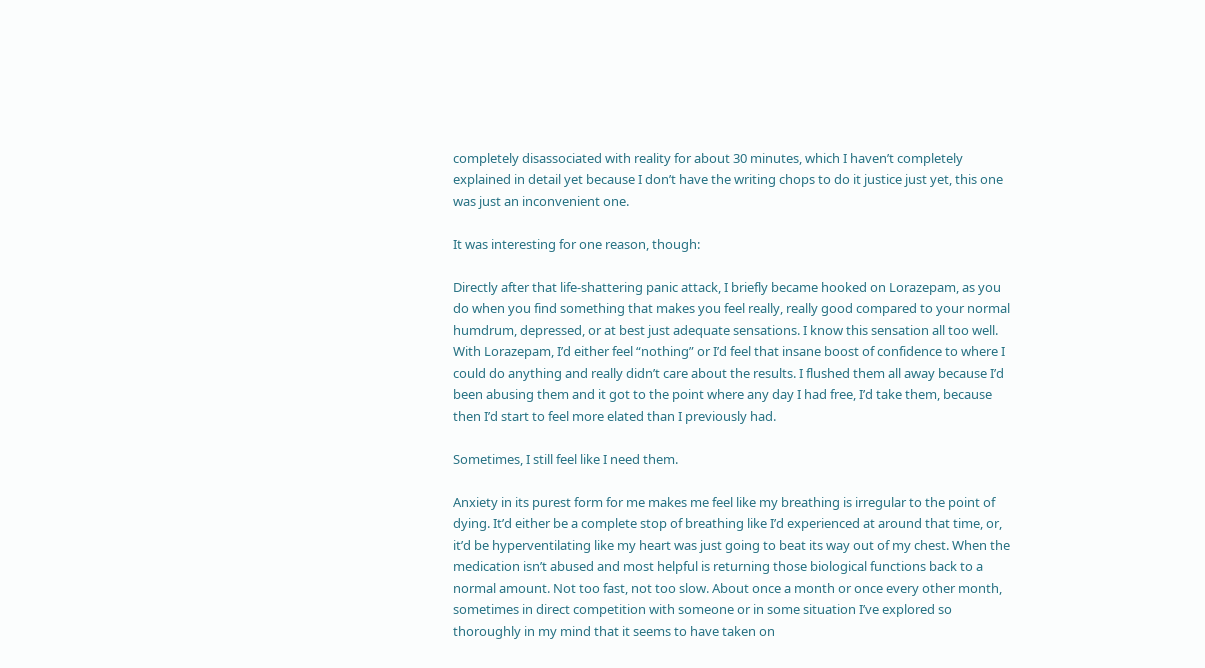completely disassociated with reality for about 30 minutes, which I haven’t completely explained in detail yet because I don’t have the writing chops to do it justice just yet, this one was just an inconvenient one.

It was interesting for one reason, though:

Directly after that life-shattering panic attack, I briefly became hooked on Lorazepam, as you do when you find something that makes you feel really, really good compared to your normal humdrum, depressed, or at best just adequate sensations. I know this sensation all too well. With Lorazepam, I’d either feel “nothing” or I’d feel that insane boost of confidence to where I could do anything and really didn’t care about the results. I flushed them all away because I’d been abusing them and it got to the point where any day I had free, I’d take them, because then I’d start to feel more elated than I previously had.

Sometimes, I still feel like I need them.

Anxiety in its purest form for me makes me feel like my breathing is irregular to the point of dying. It’d either be a complete stop of breathing like I’d experienced at around that time, or, it’d be hyperventilating like my heart was just going to beat its way out of my chest. When the medication isn’t abused and most helpful is returning those biological functions back to a normal amount. Not too fast, not too slow. About once a month or once every other month, sometimes in direct competition with someone or in some situation I’ve explored so thoroughly in my mind that it seems to have taken on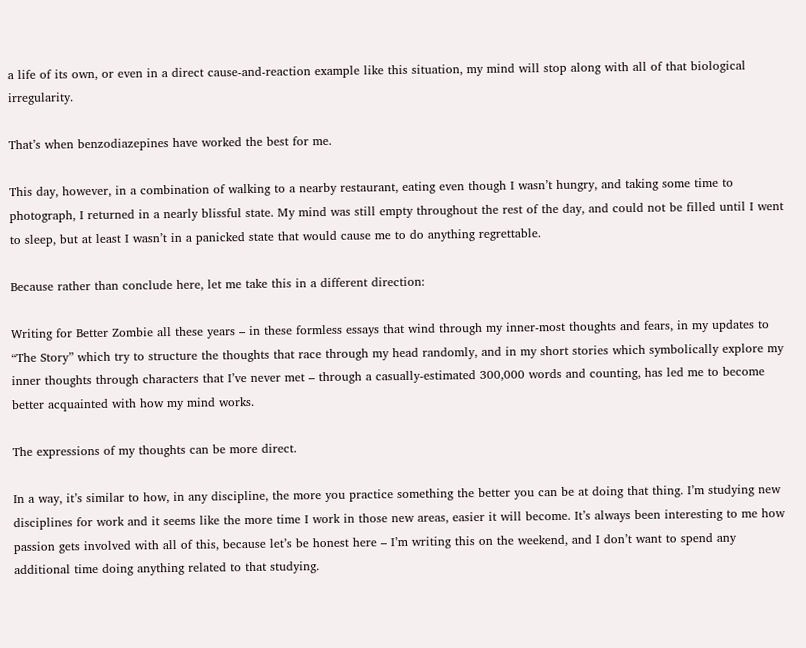a life of its own, or even in a direct cause-and-reaction example like this situation, my mind will stop along with all of that biological irregularity.

That’s when benzodiazepines have worked the best for me.

This day, however, in a combination of walking to a nearby restaurant, eating even though I wasn’t hungry, and taking some time to photograph, I returned in a nearly blissful state. My mind was still empty throughout the rest of the day, and could not be filled until I went to sleep, but at least I wasn’t in a panicked state that would cause me to do anything regrettable.

Because rather than conclude here, let me take this in a different direction:

Writing for Better Zombie all these years – in these formless essays that wind through my inner-most thoughts and fears, in my updates to “The Story” which try to structure the thoughts that race through my head randomly, and in my short stories which symbolically explore my inner thoughts through characters that I’ve never met – through a casually-estimated 300,000 words and counting, has led me to become better acquainted with how my mind works.

The expressions of my thoughts can be more direct.

In a way, it’s similar to how, in any discipline, the more you practice something the better you can be at doing that thing. I’m studying new disciplines for work and it seems like the more time I work in those new areas, easier it will become. It’s always been interesting to me how passion gets involved with all of this, because let’s be honest here – I’m writing this on the weekend, and I don’t want to spend any additional time doing anything related to that studying.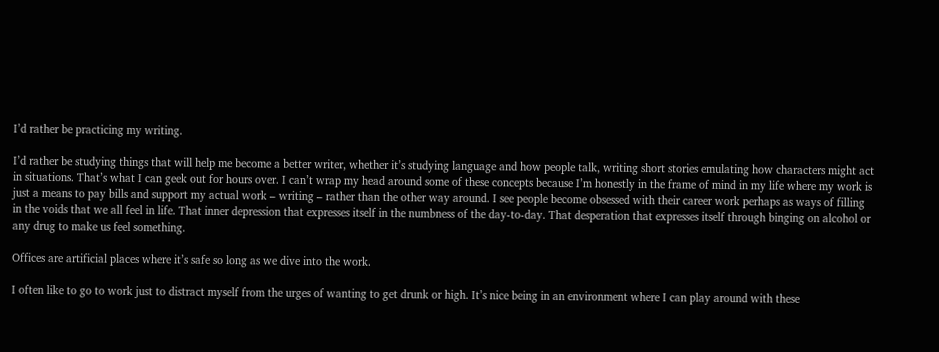I’d rather be practicing my writing.

I’d rather be studying things that will help me become a better writer, whether it’s studying language and how people talk, writing short stories emulating how characters might act in situations. That’s what I can geek out for hours over. I can’t wrap my head around some of these concepts because I’m honestly in the frame of mind in my life where my work is just a means to pay bills and support my actual work – writing – rather than the other way around. I see people become obsessed with their career work perhaps as ways of filling in the voids that we all feel in life. That inner depression that expresses itself in the numbness of the day-to-day. That desperation that expresses itself through binging on alcohol or any drug to make us feel something.

Offices are artificial places where it’s safe so long as we dive into the work.

I often like to go to work just to distract myself from the urges of wanting to get drunk or high. It’s nice being in an environment where I can play around with these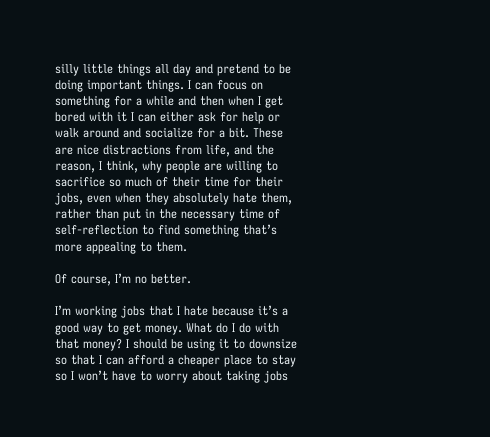silly little things all day and pretend to be doing important things. I can focus on something for a while and then when I get bored with it I can either ask for help or walk around and socialize for a bit. These are nice distractions from life, and the reason, I think, why people are willing to sacrifice so much of their time for their jobs, even when they absolutely hate them, rather than put in the necessary time of self-reflection to find something that’s more appealing to them.

Of course, I’m no better.

I’m working jobs that I hate because it’s a good way to get money. What do I do with that money? I should be using it to downsize so that I can afford a cheaper place to stay so I won’t have to worry about taking jobs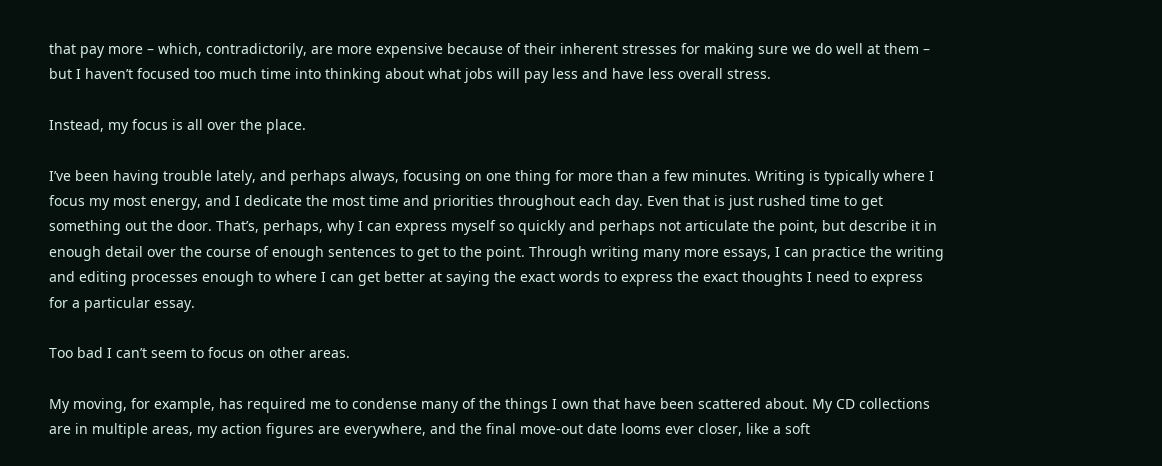that pay more – which, contradictorily, are more expensive because of their inherent stresses for making sure we do well at them – but I haven’t focused too much time into thinking about what jobs will pay less and have less overall stress.

Instead, my focus is all over the place.

I’ve been having trouble lately, and perhaps always, focusing on one thing for more than a few minutes. Writing is typically where I focus my most energy, and I dedicate the most time and priorities throughout each day. Even that is just rushed time to get something out the door. That’s, perhaps, why I can express myself so quickly and perhaps not articulate the point, but describe it in enough detail over the course of enough sentences to get to the point. Through writing many more essays, I can practice the writing and editing processes enough to where I can get better at saying the exact words to express the exact thoughts I need to express for a particular essay.

Too bad I can’t seem to focus on other areas.

My moving, for example, has required me to condense many of the things I own that have been scattered about. My CD collections are in multiple areas, my action figures are everywhere, and the final move-out date looms ever closer, like a soft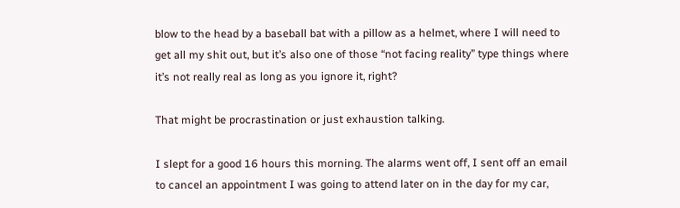blow to the head by a baseball bat with a pillow as a helmet, where I will need to get all my shit out, but it’s also one of those “not facing reality” type things where it’s not really real as long as you ignore it, right?

That might be procrastination or just exhaustion talking.

I slept for a good 16 hours this morning. The alarms went off, I sent off an email to cancel an appointment I was going to attend later on in the day for my car,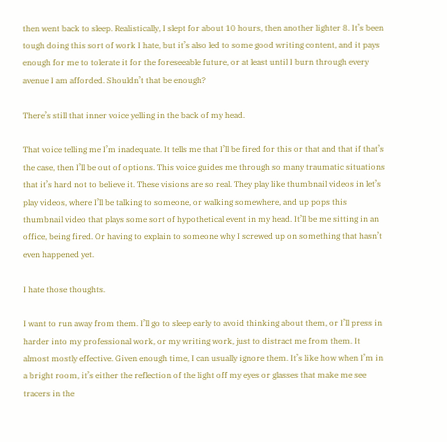then went back to sleep. Realistically, I slept for about 10 hours, then another lighter 8. It’s been tough doing this sort of work I hate, but it’s also led to some good writing content, and it pays enough for me to tolerate it for the foreseeable future, or at least until I burn through every avenue I am afforded. Shouldn’t that be enough?

There’s still that inner voice yelling in the back of my head.

That voice telling me I’m inadequate. It tells me that I’ll be fired for this or that and that if that’s the case, then I’ll be out of options. This voice guides me through so many traumatic situations that it’s hard not to believe it. These visions are so real. They play like thumbnail videos in let’s play videos, where I’ll be talking to someone, or walking somewhere, and up pops this thumbnail video that plays some sort of hypothetical event in my head. It’ll be me sitting in an office, being fired. Or having to explain to someone why I screwed up on something that hasn’t even happened yet.

I hate those thoughts.

I want to run away from them. I’ll go to sleep early to avoid thinking about them, or I’ll press in harder into my professional work, or my writing work, just to distract me from them. It almost mostly effective. Given enough time, I can usually ignore them. It’s like how when I’m in a bright room, it’s either the reflection of the light off my eyes or glasses that make me see tracers in the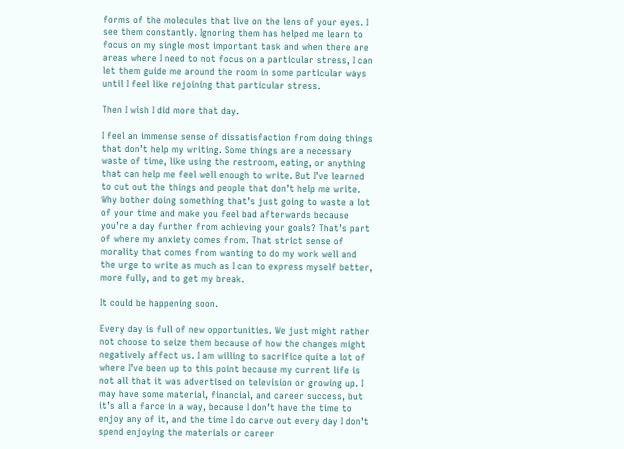forms of the molecules that live on the lens of your eyes. I see them constantly. Ignoring them has helped me learn to focus on my single most important task and when there are areas where I need to not focus on a particular stress, I can let them guide me around the room in some particular ways until I feel like rejoining that particular stress.

Then I wish I did more that day.

I feel an immense sense of dissatisfaction from doing things that don’t help my writing. Some things are a necessary waste of time, like using the restroom, eating, or anything that can help me feel well enough to write. But I’ve learned to cut out the things and people that don’t help me write. Why bother doing something that’s just going to waste a lot of your time and make you feel bad afterwards because you’re a day further from achieving your goals? That’s part of where my anxiety comes from. That strict sense of morality that comes from wanting to do my work well and the urge to write as much as I can to express myself better, more fully, and to get my break.

It could be happening soon.

Every day is full of new opportunities. We just might rather not choose to seize them because of how the changes might negatively affect us. I am willing to sacrifice quite a lot of where I’ve been up to this point because my current life is not all that it was advertised on television or growing up. I may have some material, financial, and career success, but it’s all a farce in a way, because I don’t have the time to enjoy any of it, and the time I do carve out every day I don’t spend enjoying the materials or career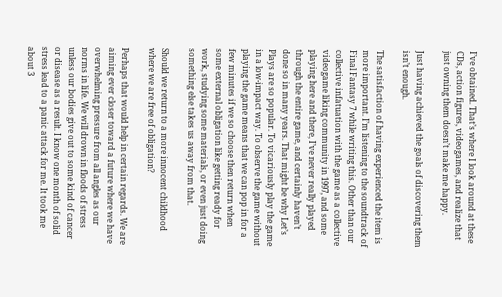I’ve obtained. That’s where I look around at these CDs, action figures, videogames, and realize that just owning them doesn’t make me happy.

Just having achieved the goals of discovering them isn’t enough.

The satisfaction of having experienced the item is more important. I’m listening to the soundtrack of Final Fantasy 7 while writing this. Other than our collective infatuation with the game as a collective videogame liking community in 1997, and some playing here and there, I’ve never really played through the entire game, and certainly haven’t done so in many years. That might be why Let’s Plays are so popular. To vicariously play the game in a low-impact way. To observe the game without playing the game means that we can pop in for a few minutes if we so choose then return when some external obligation like getting ready for work, studying some materials, or even just doing something else takes us away from that.

Should we return to a more innocent childhood where we are free of obligation?

Perhaps that would help in certain regards. We are aiming ever closer toward a future where we have overwhelming pressure from all angles as our norms in life. We will drown in floods of stress unless our bodies give out to some kind of cancer or disease as a result. I know one month of solid stress lead to a panic attack for me. It took me about 3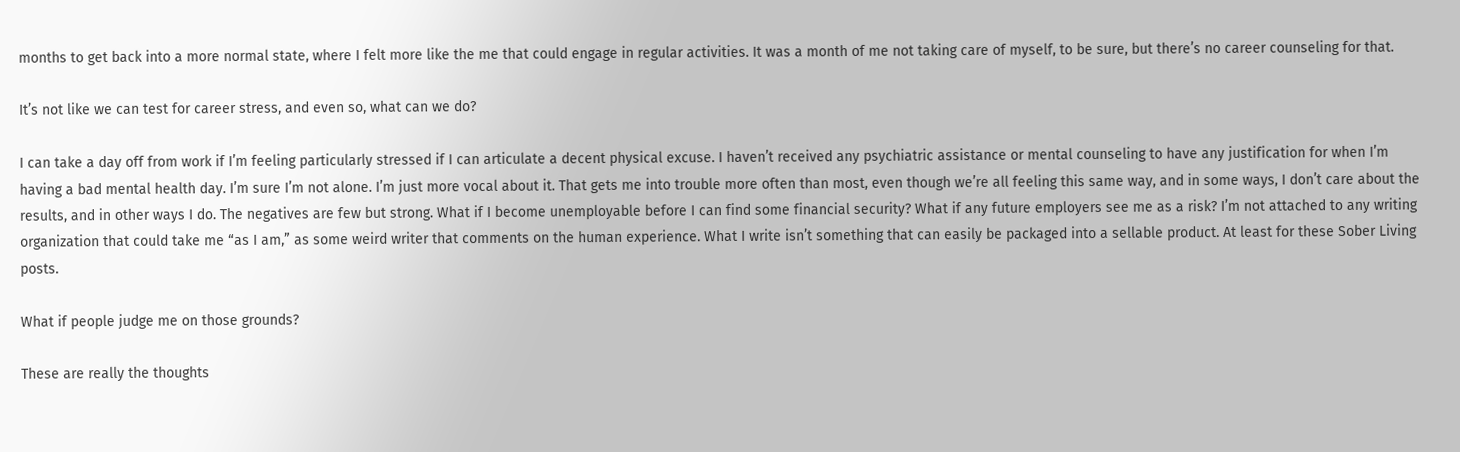months to get back into a more normal state, where I felt more like the me that could engage in regular activities. It was a month of me not taking care of myself, to be sure, but there’s no career counseling for that.

It’s not like we can test for career stress, and even so, what can we do?

I can take a day off from work if I’m feeling particularly stressed if I can articulate a decent physical excuse. I haven’t received any psychiatric assistance or mental counseling to have any justification for when I’m having a bad mental health day. I’m sure I’m not alone. I’m just more vocal about it. That gets me into trouble more often than most, even though we’re all feeling this same way, and in some ways, I don’t care about the results, and in other ways I do. The negatives are few but strong. What if I become unemployable before I can find some financial security? What if any future employers see me as a risk? I’m not attached to any writing organization that could take me “as I am,” as some weird writer that comments on the human experience. What I write isn’t something that can easily be packaged into a sellable product. At least for these Sober Living posts.

What if people judge me on those grounds?

These are really the thoughts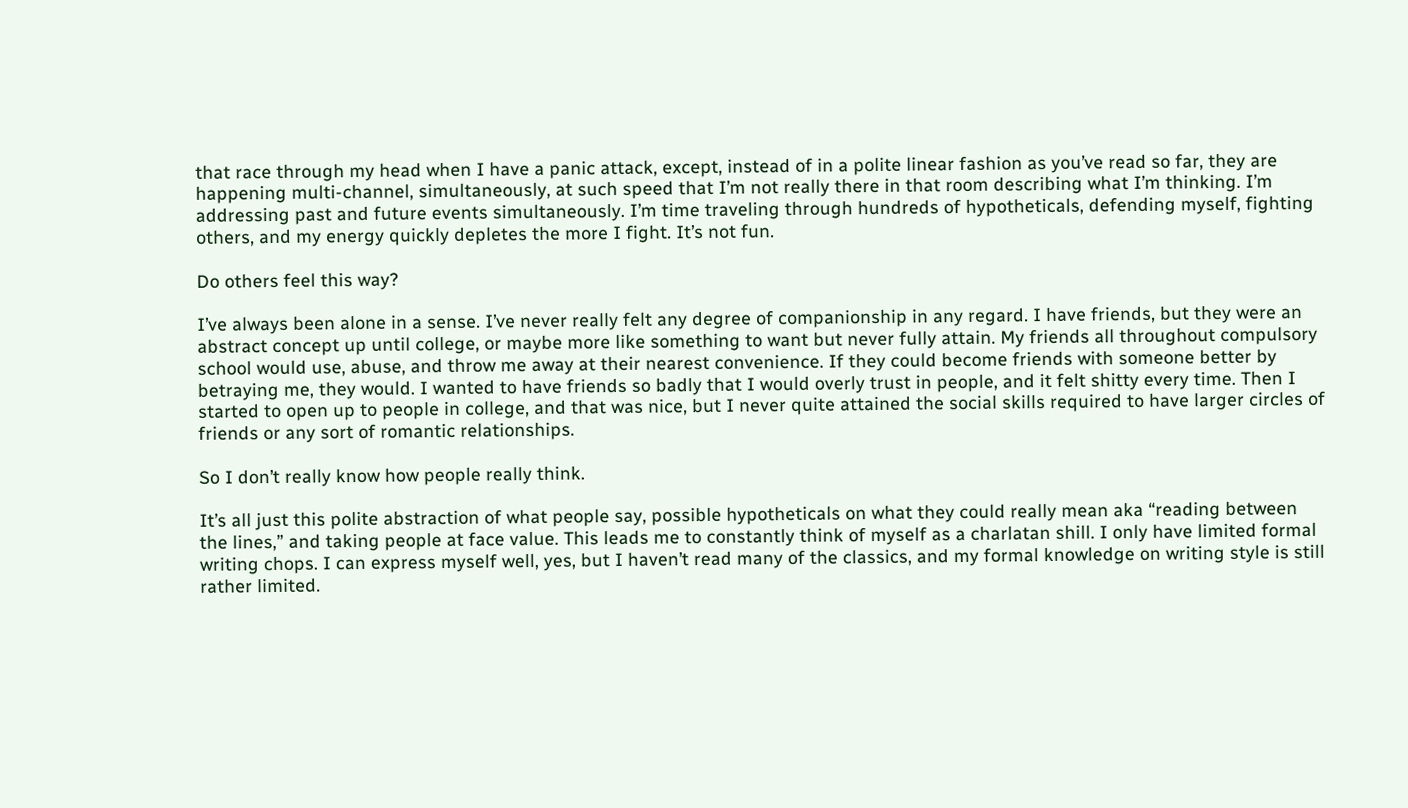that race through my head when I have a panic attack, except, instead of in a polite linear fashion as you’ve read so far, they are happening multi-channel, simultaneously, at such speed that I’m not really there in that room describing what I’m thinking. I’m addressing past and future events simultaneously. I’m time traveling through hundreds of hypotheticals, defending myself, fighting others, and my energy quickly depletes the more I fight. It’s not fun.

Do others feel this way?

I’ve always been alone in a sense. I’ve never really felt any degree of companionship in any regard. I have friends, but they were an abstract concept up until college, or maybe more like something to want but never fully attain. My friends all throughout compulsory school would use, abuse, and throw me away at their nearest convenience. If they could become friends with someone better by betraying me, they would. I wanted to have friends so badly that I would overly trust in people, and it felt shitty every time. Then I started to open up to people in college, and that was nice, but I never quite attained the social skills required to have larger circles of friends or any sort of romantic relationships.

So I don’t really know how people really think.

It’s all just this polite abstraction of what people say, possible hypotheticals on what they could really mean aka “reading between the lines,” and taking people at face value. This leads me to constantly think of myself as a charlatan shill. I only have limited formal writing chops. I can express myself well, yes, but I haven’t read many of the classics, and my formal knowledge on writing style is still rather limited.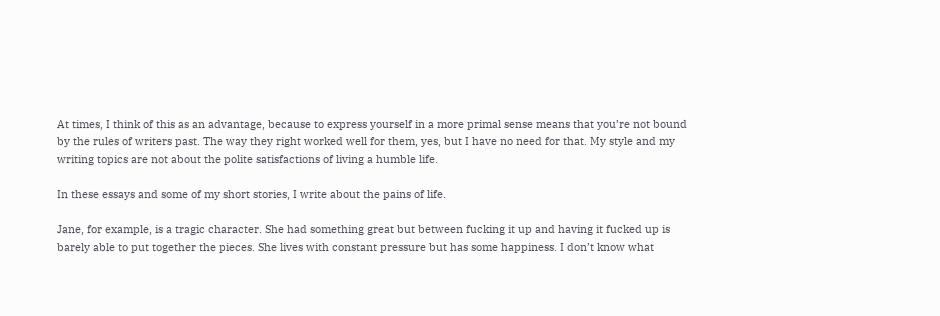At times, I think of this as an advantage, because to express yourself in a more primal sense means that you’re not bound by the rules of writers past. The way they right worked well for them, yes, but I have no need for that. My style and my writing topics are not about the polite satisfactions of living a humble life.

In these essays and some of my short stories, I write about the pains of life.

Jane, for example, is a tragic character. She had something great but between fucking it up and having it fucked up is barely able to put together the pieces. She lives with constant pressure but has some happiness. I don’t know what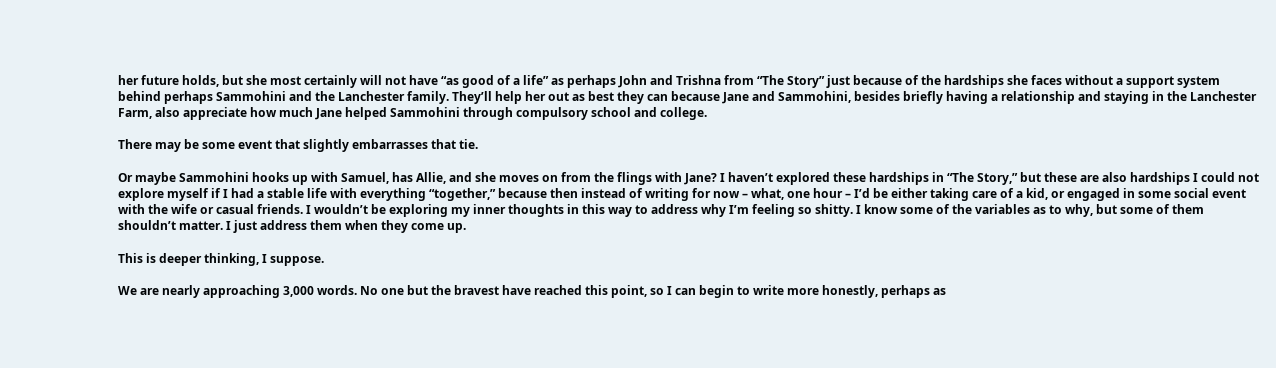her future holds, but she most certainly will not have “as good of a life” as perhaps John and Trishna from “The Story” just because of the hardships she faces without a support system behind perhaps Sammohini and the Lanchester family. They’ll help her out as best they can because Jane and Sammohini, besides briefly having a relationship and staying in the Lanchester Farm, also appreciate how much Jane helped Sammohini through compulsory school and college.

There may be some event that slightly embarrasses that tie.

Or maybe Sammohini hooks up with Samuel, has Allie, and she moves on from the flings with Jane? I haven’t explored these hardships in “The Story,” but these are also hardships I could not explore myself if I had a stable life with everything “together,” because then instead of writing for now – what, one hour – I’d be either taking care of a kid, or engaged in some social event with the wife or casual friends. I wouldn’t be exploring my inner thoughts in this way to address why I’m feeling so shitty. I know some of the variables as to why, but some of them shouldn’t matter. I just address them when they come up.

This is deeper thinking, I suppose.

We are nearly approaching 3,000 words. No one but the bravest have reached this point, so I can begin to write more honestly, perhaps as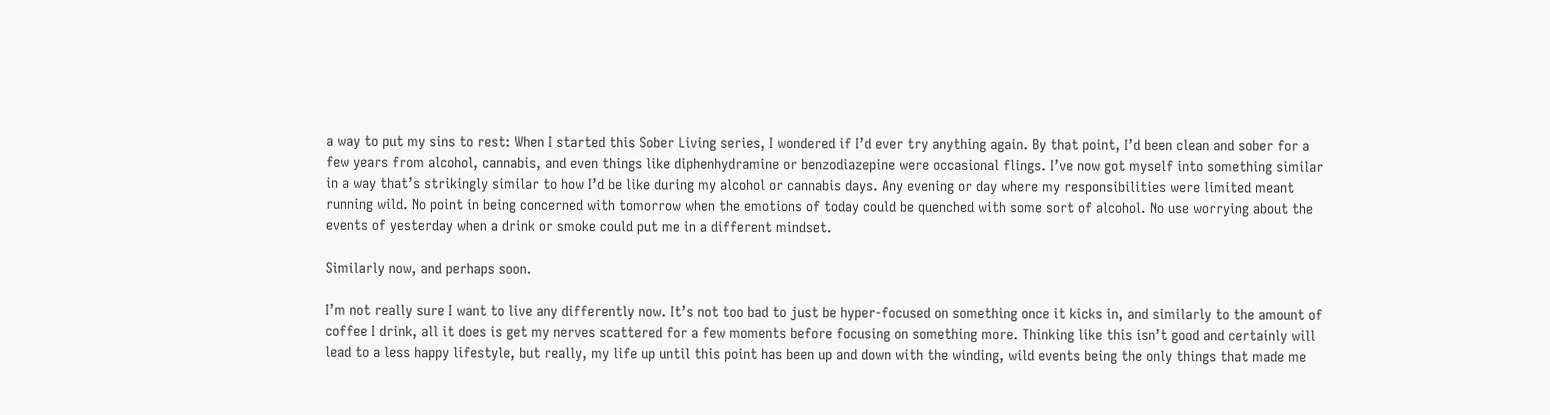a way to put my sins to rest: When I started this Sober Living series, I wondered if I’d ever try anything again. By that point, I’d been clean and sober for a few years from alcohol, cannabis, and even things like diphenhydramine or benzodiazepine were occasional flings. I’ve now got myself into something similar in a way that’s strikingly similar to how I’d be like during my alcohol or cannabis days. Any evening or day where my responsibilities were limited meant running wild. No point in being concerned with tomorrow when the emotions of today could be quenched with some sort of alcohol. No use worrying about the events of yesterday when a drink or smoke could put me in a different mindset.

Similarly now, and perhaps soon.

I’m not really sure I want to live any differently now. It’s not too bad to just be hyper-focused on something once it kicks in, and similarly to the amount of coffee I drink, all it does is get my nerves scattered for a few moments before focusing on something more. Thinking like this isn’t good and certainly will lead to a less happy lifestyle, but really, my life up until this point has been up and down with the winding, wild events being the only things that made me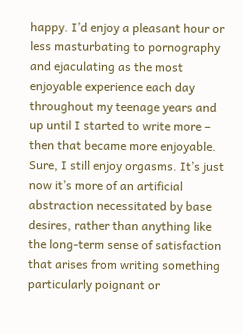happy. I’d enjoy a pleasant hour or less masturbating to pornography and ejaculating as the most enjoyable experience each day throughout my teenage years and up until I started to write more – then that became more enjoyable. Sure, I still enjoy orgasms. It’s just now it’s more of an artificial abstraction necessitated by base desires, rather than anything like the long-term sense of satisfaction that arises from writing something particularly poignant or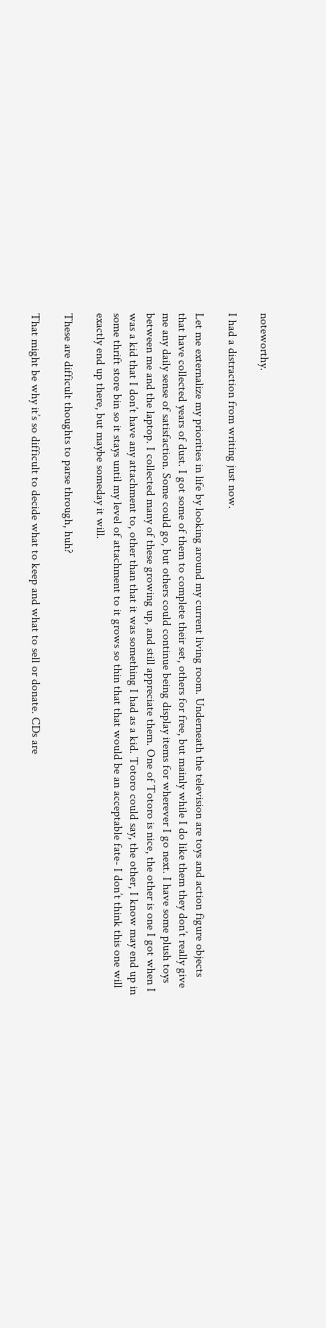noteworthy.

I had a distraction from writing just now.

Let me externalize my priorities in life by looking around my current living room. Underneath the television are toys and action figure objects that have collected years of dust. I got some of them to complete their set, others for free, but mainly while I do like them they don’t really give me any daily sense of satisfaction. Some could go, but others could continue being display items for wherever I go next. I have some plush toys between me and the laptop. I collected many of these growing up, and still appreciate them. One of Totoro is nice, the other is one I got when I was a kid that I don’t have any attachment to, other than that it was something I had as a kid. Totoro could say, the other, I know may end up in some thrift store bin so it stays until my level of attachment to it grows so thin that that would be an acceptable fate- I don’t think this one will exactly end up there, but maybe someday it will.

These are difficult thoughts to parse through, huh?

That might be why it’s so difficult to decide what to keep and what to sell or donate. CDs are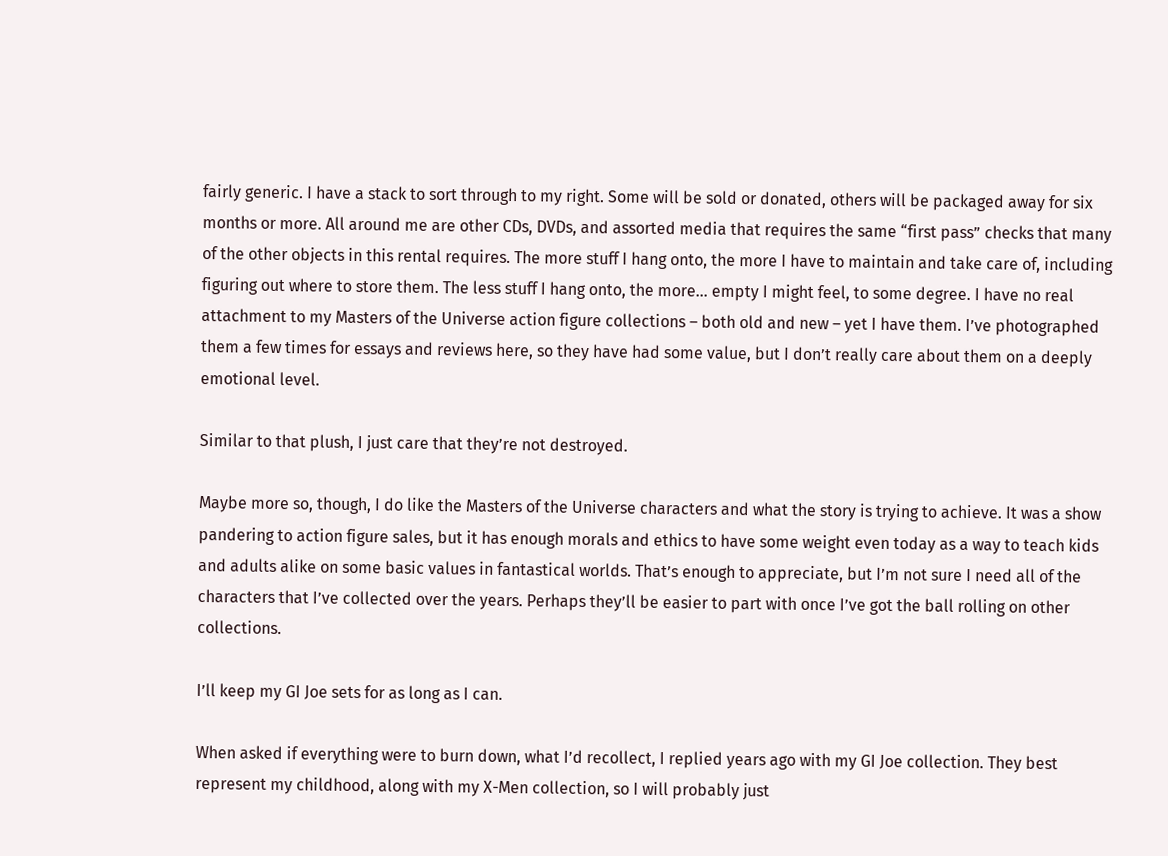fairly generic. I have a stack to sort through to my right. Some will be sold or donated, others will be packaged away for six months or more. All around me are other CDs, DVDs, and assorted media that requires the same “first pass” checks that many of the other objects in this rental requires. The more stuff I hang onto, the more I have to maintain and take care of, including figuring out where to store them. The less stuff I hang onto, the more… empty I might feel, to some degree. I have no real attachment to my Masters of the Universe action figure collections – both old and new – yet I have them. I’ve photographed them a few times for essays and reviews here, so they have had some value, but I don’t really care about them on a deeply emotional level.

Similar to that plush, I just care that they’re not destroyed.

Maybe more so, though, I do like the Masters of the Universe characters and what the story is trying to achieve. It was a show pandering to action figure sales, but it has enough morals and ethics to have some weight even today as a way to teach kids and adults alike on some basic values in fantastical worlds. That’s enough to appreciate, but I’m not sure I need all of the characters that I’ve collected over the years. Perhaps they’ll be easier to part with once I’ve got the ball rolling on other collections.

I’ll keep my GI Joe sets for as long as I can.

When asked if everything were to burn down, what I’d recollect, I replied years ago with my GI Joe collection. They best represent my childhood, along with my X-Men collection, so I will probably just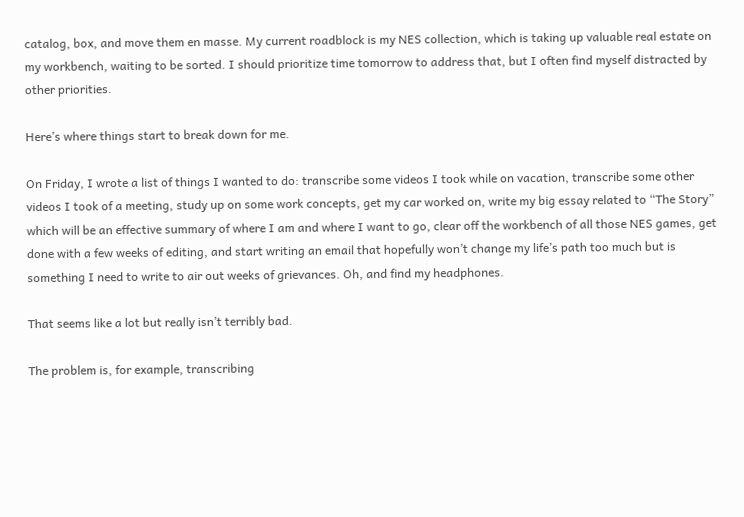catalog, box, and move them en masse. My current roadblock is my NES collection, which is taking up valuable real estate on my workbench, waiting to be sorted. I should prioritize time tomorrow to address that, but I often find myself distracted by other priorities.

Here’s where things start to break down for me.

On Friday, I wrote a list of things I wanted to do: transcribe some videos I took while on vacation, transcribe some other videos I took of a meeting, study up on some work concepts, get my car worked on, write my big essay related to “The Story” which will be an effective summary of where I am and where I want to go, clear off the workbench of all those NES games, get done with a few weeks of editing, and start writing an email that hopefully won’t change my life’s path too much but is something I need to write to air out weeks of grievances. Oh, and find my headphones.

That seems like a lot but really isn’t terribly bad.

The problem is, for example, transcribing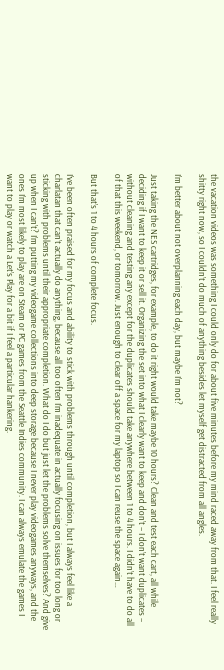the vacation videos was something I could only do for about five minutes before my mind raced away from that. I feel really shitty right now, so I couldn’t do much of anything besides let myself get distracted from all angles.

I’m better about not overplanning each day, but maybe I’m not?

Just taking the NES cartridges, for example, to do it right would take maybe 10 hours? Clean and test each cart, all while deciding if I want to keep it or sell it. Organizing the set into what I clearly want to keep and don’t – I don’t want duplicates – without cleaning and testing any except for the duplicates should take anywhere between 1 to 4 hours. I didn’t have to do all of that this weekend, or tomorrow. Just enough to clear off a space for my laptop so I can reuse the space again…

But that’s 1 to 4 hours of complete focus.

I’ve been often praised for my focus and ability to stick with problems through until completion, but I always feel like a charlatan that can’t actually do anything, because all too often I’m inadequate in actually focusing on issues for too long or sticking with problems until their appropriate completion. What do I do but just let the problems solve themselves? And give up when I can’t? I’m putting my videogame collections into deep storage because I never play videogames anyways, and the ones I’m most likely to play are on Steam or PC games from the Seattle Indies community. I can always emulate the games I want to play or watch a Let’s Play for a bit if I feel a particular hankering.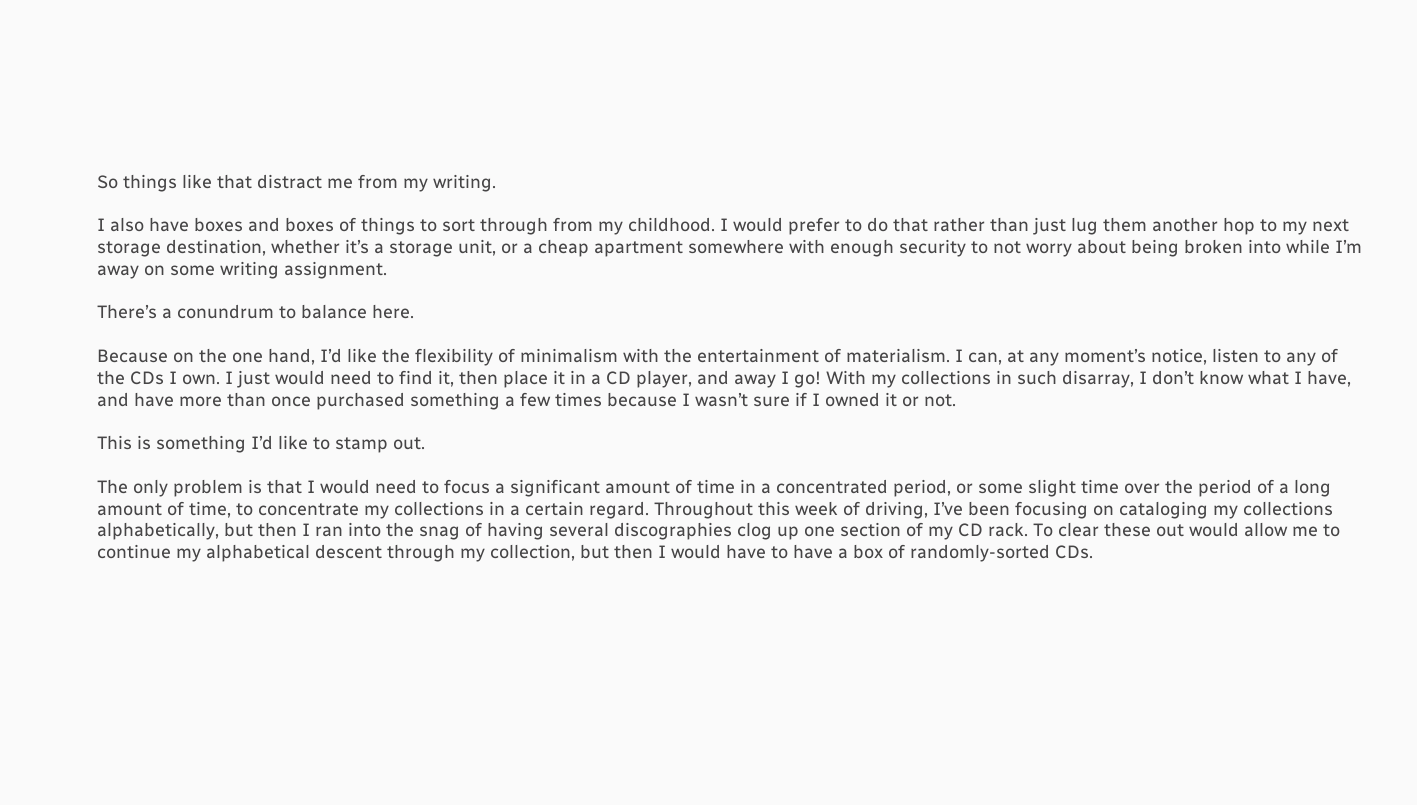So things like that distract me from my writing.

I also have boxes and boxes of things to sort through from my childhood. I would prefer to do that rather than just lug them another hop to my next storage destination, whether it’s a storage unit, or a cheap apartment somewhere with enough security to not worry about being broken into while I’m away on some writing assignment.

There’s a conundrum to balance here.

Because on the one hand, I’d like the flexibility of minimalism with the entertainment of materialism. I can, at any moment’s notice, listen to any of the CDs I own. I just would need to find it, then place it in a CD player, and away I go! With my collections in such disarray, I don’t know what I have, and have more than once purchased something a few times because I wasn’t sure if I owned it or not.

This is something I’d like to stamp out.

The only problem is that I would need to focus a significant amount of time in a concentrated period, or some slight time over the period of a long amount of time, to concentrate my collections in a certain regard. Throughout this week of driving, I’ve been focusing on cataloging my collections alphabetically, but then I ran into the snag of having several discographies clog up one section of my CD rack. To clear these out would allow me to continue my alphabetical descent through my collection, but then I would have to have a box of randomly-sorted CDs.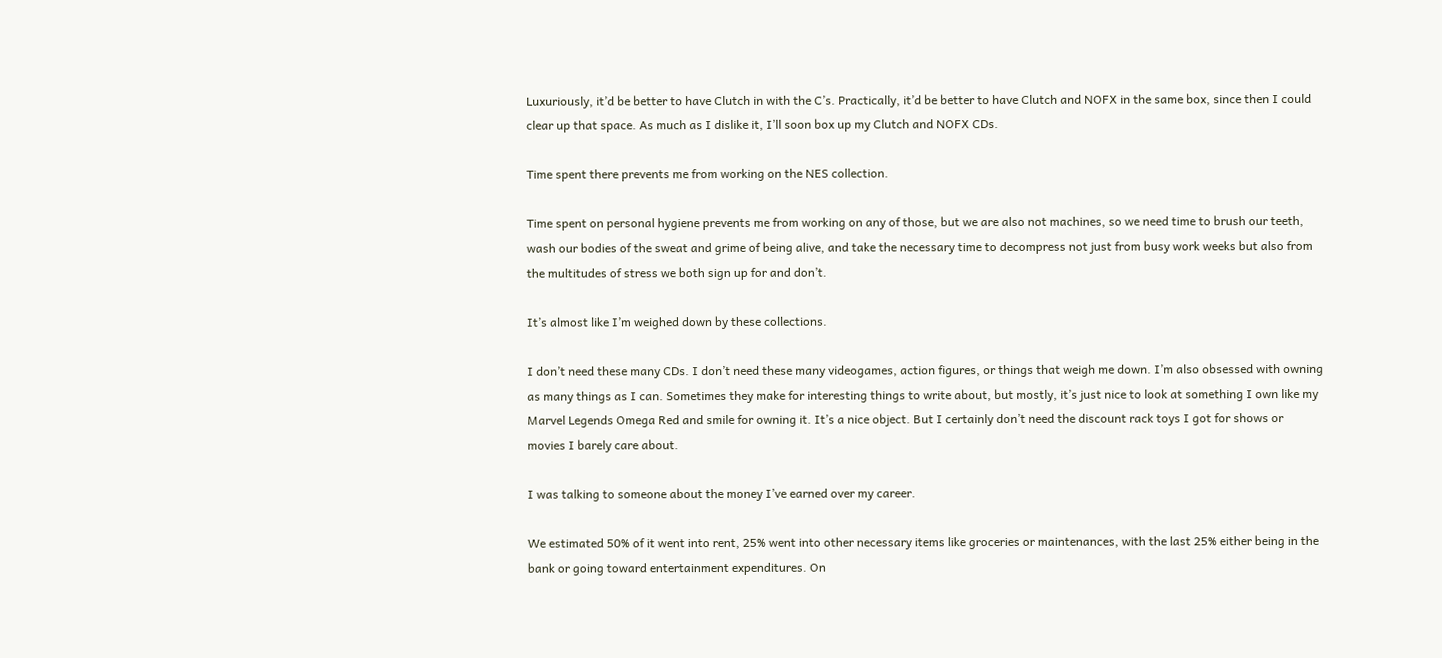Luxuriously, it’d be better to have Clutch in with the C’s. Practically, it’d be better to have Clutch and NOFX in the same box, since then I could clear up that space. As much as I dislike it, I’ll soon box up my Clutch and NOFX CDs.

Time spent there prevents me from working on the NES collection.

Time spent on personal hygiene prevents me from working on any of those, but we are also not machines, so we need time to brush our teeth, wash our bodies of the sweat and grime of being alive, and take the necessary time to decompress not just from busy work weeks but also from the multitudes of stress we both sign up for and don’t.

It’s almost like I’m weighed down by these collections.

I don’t need these many CDs. I don’t need these many videogames, action figures, or things that weigh me down. I’m also obsessed with owning as many things as I can. Sometimes they make for interesting things to write about, but mostly, it’s just nice to look at something I own like my Marvel Legends Omega Red and smile for owning it. It’s a nice object. But I certainly don’t need the discount rack toys I got for shows or movies I barely care about.

I was talking to someone about the money I’ve earned over my career.

We estimated 50% of it went into rent, 25% went into other necessary items like groceries or maintenances, with the last 25% either being in the bank or going toward entertainment expenditures. On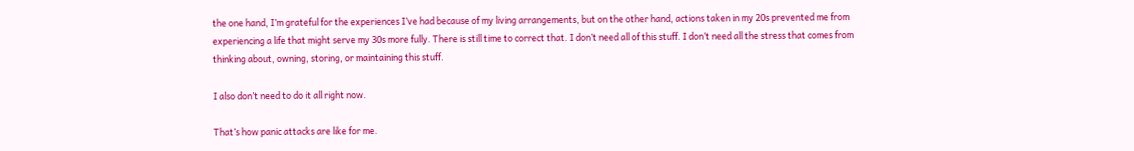the one hand, I’m grateful for the experiences I’ve had because of my living arrangements, but on the other hand, actions taken in my 20s prevented me from experiencing a life that might serve my 30s more fully. There is still time to correct that. I don’t need all of this stuff. I don’t need all the stress that comes from thinking about, owning, storing, or maintaining this stuff.

I also don’t need to do it all right now.

That’s how panic attacks are like for me.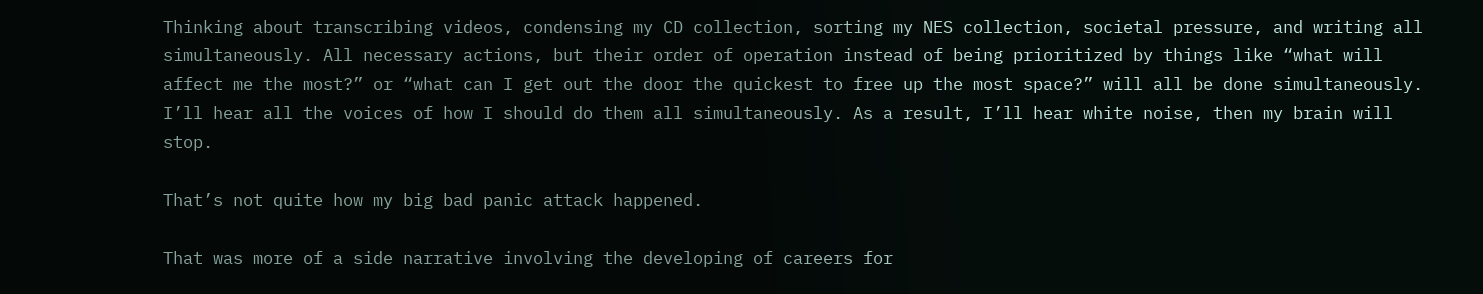Thinking about transcribing videos, condensing my CD collection, sorting my NES collection, societal pressure, and writing all simultaneously. All necessary actions, but their order of operation instead of being prioritized by things like “what will affect me the most?” or “what can I get out the door the quickest to free up the most space?” will all be done simultaneously. I’ll hear all the voices of how I should do them all simultaneously. As a result, I’ll hear white noise, then my brain will stop.

That’s not quite how my big bad panic attack happened.

That was more of a side narrative involving the developing of careers for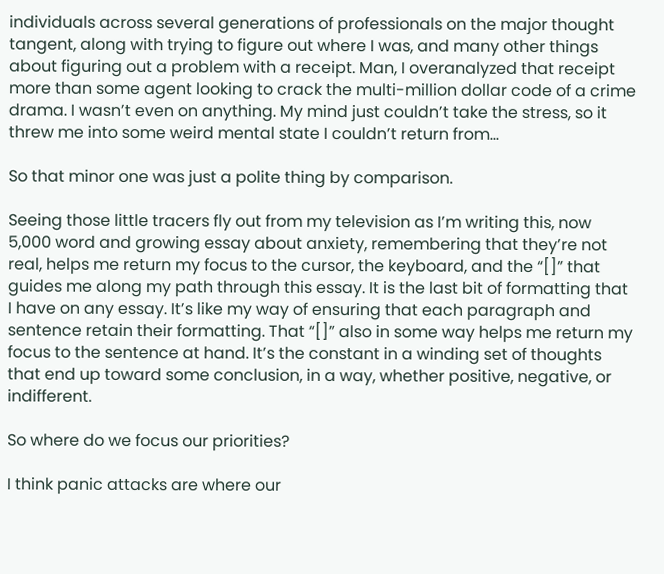individuals across several generations of professionals on the major thought tangent, along with trying to figure out where I was, and many other things about figuring out a problem with a receipt. Man, I overanalyzed that receipt more than some agent looking to crack the multi-million dollar code of a crime drama. I wasn’t even on anything. My mind just couldn’t take the stress, so it threw me into some weird mental state I couldn’t return from…

So that minor one was just a polite thing by comparison.

Seeing those little tracers fly out from my television as I’m writing this, now 5,000 word and growing essay about anxiety, remembering that they’re not real, helps me return my focus to the cursor, the keyboard, and the “[]” that guides me along my path through this essay. It is the last bit of formatting that I have on any essay. It’s like my way of ensuring that each paragraph and sentence retain their formatting. That “[]” also in some way helps me return my focus to the sentence at hand. It’s the constant in a winding set of thoughts that end up toward some conclusion, in a way, whether positive, negative, or indifferent.

So where do we focus our priorities?

I think panic attacks are where our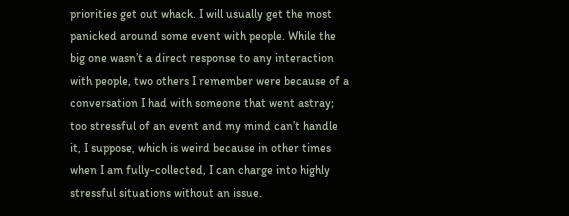priorities get out whack. I will usually get the most panicked around some event with people. While the big one wasn’t a direct response to any interaction with people, two others I remember were because of a conversation I had with someone that went astray; too stressful of an event and my mind can’t handle it, I suppose, which is weird because in other times when I am fully-collected, I can charge into highly stressful situations without an issue.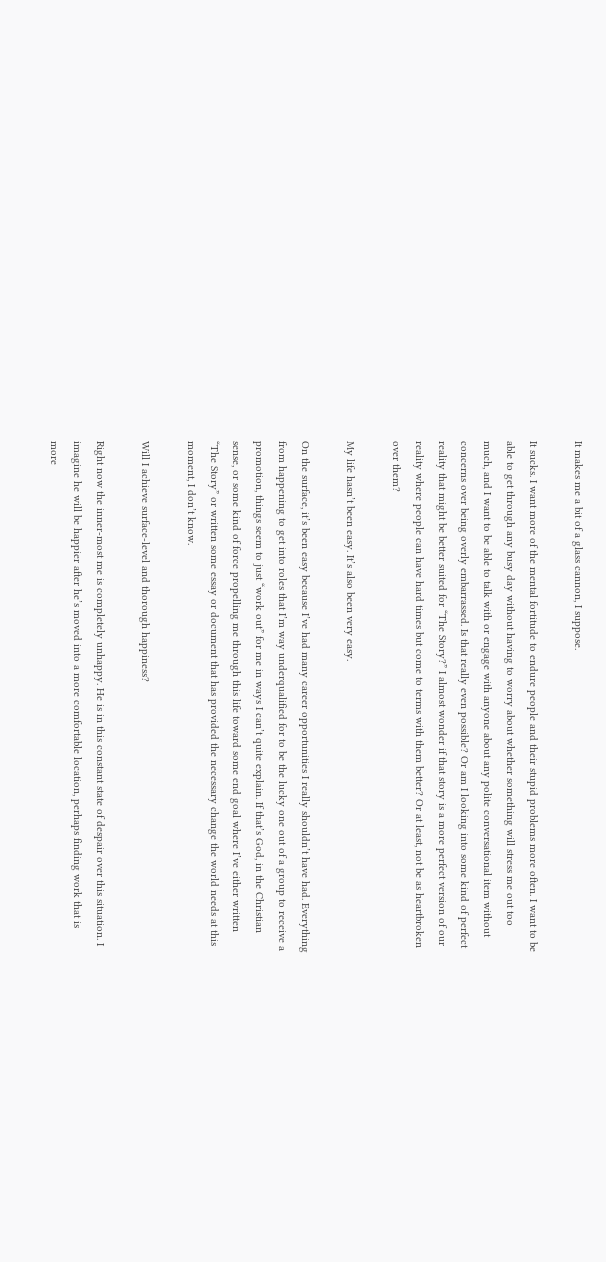It makes me a bit of a glass cannon, I suppose.

It sucks. I want more of the mental fortitude to endure people and their stupid problems more often. I want to be able to get through any busy day without having to worry about whether something will stress me out too much, and I want to be able to talk with or engage with anyone about any polite conversational item without concerns over being overly embarrassed. Is that really even possible? Or am I looking into some kind of perfect reality that might be better suited for “The Story?” I almost wonder if that story is a more perfect version of our reality where people can have hard times but come to terms with them better? Or at least, not be as heartbroken over them?

My life hasn’t been easy. It’s also been very easy.

On the surface, it’s been easy because I’ve had many career opportunities I really shouldn’t have had. Everything from happening to get into roles that I’m way underqualified for to be the lucky one out of a group to receive a promotion, things seem to just “work out” for me in ways I can’t quite explain. If that’s God, in the Christian sense, or some kind of force propelling me through this life toward some end goal where I’ve either written “The Story” or written some essay or document that has provided the necessary change the world needs at this moment, I don’t know.

Will I achieve surface-level and thorough happiness?

Right now the inner-most me is completely unhappy. He is in this constant state of despair over this situation. I imagine he will be happier after he’s moved into a more comfortable location, perhaps finding work that is more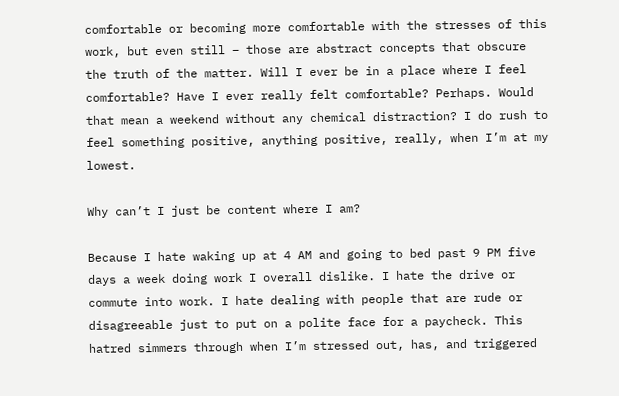comfortable or becoming more comfortable with the stresses of this work, but even still – those are abstract concepts that obscure the truth of the matter. Will I ever be in a place where I feel comfortable? Have I ever really felt comfortable? Perhaps. Would that mean a weekend without any chemical distraction? I do rush to feel something positive, anything positive, really, when I’m at my lowest.

Why can’t I just be content where I am?

Because I hate waking up at 4 AM and going to bed past 9 PM five days a week doing work I overall dislike. I hate the drive or commute into work. I hate dealing with people that are rude or disagreeable just to put on a polite face for a paycheck. This hatred simmers through when I’m stressed out, has, and triggered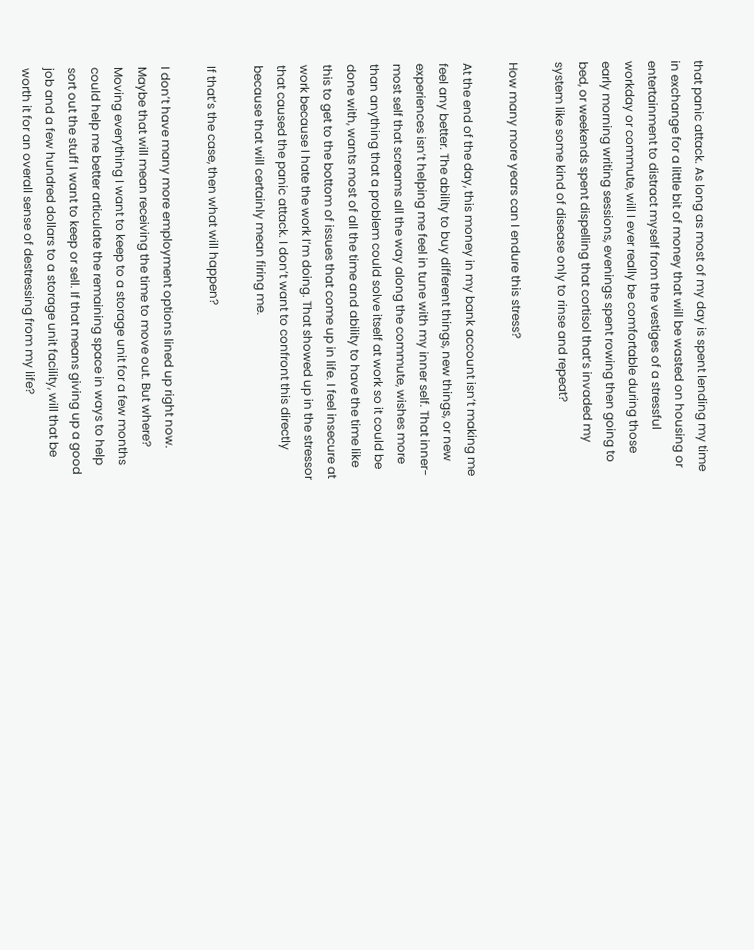that panic attack. As long as most of my day is spent lending my time in exchange for a little bit of money that will be wasted on housing or entertainment to distract myself from the vestiges of a stressful workday or commute, will I ever really be comfortable during those early morning writing sessions, evenings spent rowing then going to bed, or weekends spent dispelling that cortisol that’s invaded my system like some kind of disease only to rinse and repeat?

How many more years can I endure this stress?

At the end of the day, this money in my bank account isn’t making me feel any better. The ability to buy different things, new things, or new experiences isn’t helping me feel in tune with my inner self. That inner-most self that screams all the way along the commute, wishes more than anything that a problem could solve itself at work so it could be done with, wants most of all the time and ability to have the time like this to get to the bottom of issues that come up in life. I feel insecure at work because I hate the work I’m doing. That showed up in the stressor that caused the panic attack. I don’t want to confront this directly because that will certainly mean firing me.

If that’s the case, then what will happen?

I don’t have many more employment options lined up right now. Maybe that will mean receiving the time to move out. But where? Moving everything I want to keep to a storage unit for a few months could help me better articulate the remaining space in ways to help sort out the stuff I want to keep or sell. If that means giving up a good job and a few hundred dollars to a storage unit facility, will that be worth it for an overall sense of destressing from my life?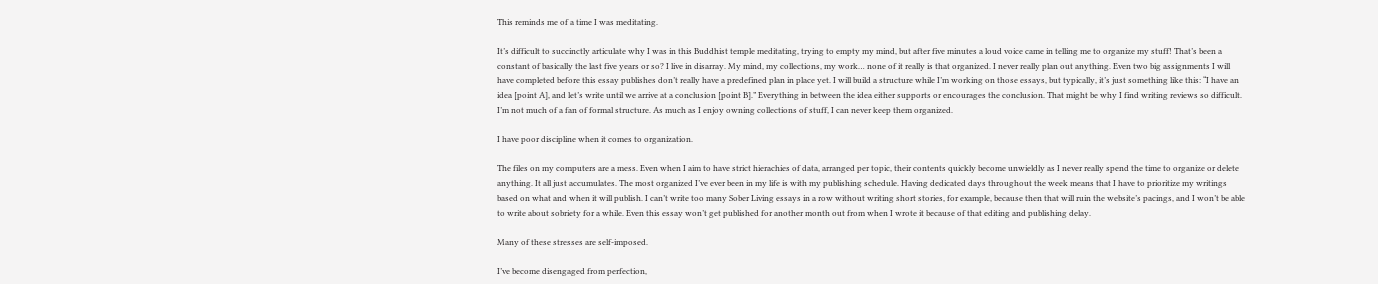This reminds me of a time I was meditating.

It’s difficult to succinctly articulate why I was in this Buddhist temple meditating, trying to empty my mind, but after five minutes a loud voice came in telling me to organize my stuff! That’s been a constant of basically the last five years or so? I live in disarray. My mind, my collections, my work… none of it really is that organized. I never really plan out anything. Even two big assignments I will have completed before this essay publishes don’t really have a predefined plan in place yet. I will build a structure while I’m working on those essays, but typically, it’s just something like this: “I have an idea [point A], and let’s write until we arrive at a conclusion [point B].” Everything in between the idea either supports or encourages the conclusion. That might be why I find writing reviews so difficult. I’m not much of a fan of formal structure. As much as I enjoy owning collections of stuff, I can never keep them organized.

I have poor discipline when it comes to organization.

The files on my computers are a mess. Even when I aim to have strict hierachies of data, arranged per topic, their contents quickly become unwieldly as I never really spend the time to organize or delete anything. It all just accumulates. The most organized I’ve ever been in my life is with my publishing schedule. Having dedicated days throughout the week means that I have to prioritize my writings based on what and when it will publish. I can’t write too many Sober Living essays in a row without writing short stories, for example, because then that will ruin the website’s pacings, and I won’t be able to write about sobriety for a while. Even this essay won’t get published for another month out from when I wrote it because of that editing and publishing delay.

Many of these stresses are self-imposed.

I’ve become disengaged from perfection,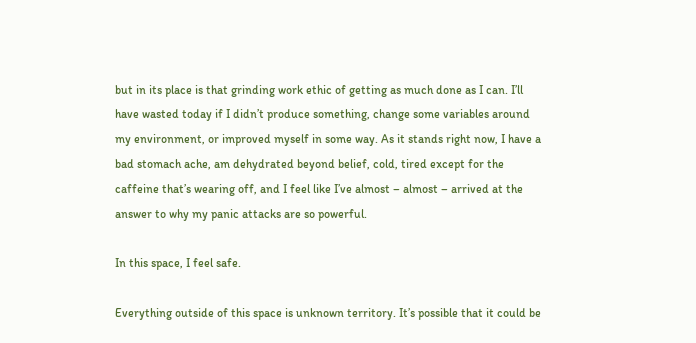but in its place is that grinding work ethic of getting as much done as I can. I’ll have wasted today if I didn’t produce something, change some variables around my environment, or improved myself in some way. As it stands right now, I have a bad stomach ache, am dehydrated beyond belief, cold, tired except for the caffeine that’s wearing off, and I feel like I’ve almost – almost – arrived at the answer to why my panic attacks are so powerful.

In this space, I feel safe.

Everything outside of this space is unknown territory. It’s possible that it could be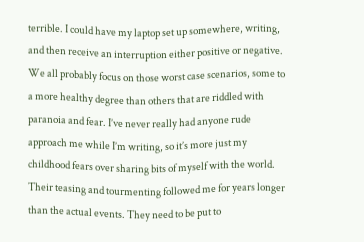terrible. I could have my laptop set up somewhere, writing, and then receive an interruption either positive or negative. We all probably focus on those worst case scenarios, some to a more healthy degree than others that are riddled with paranoia and fear. I’ve never really had anyone rude approach me while I’m writing, so it’s more just my childhood fears over sharing bits of myself with the world. Their teasing and tourmenting followed me for years longer than the actual events. They need to be put to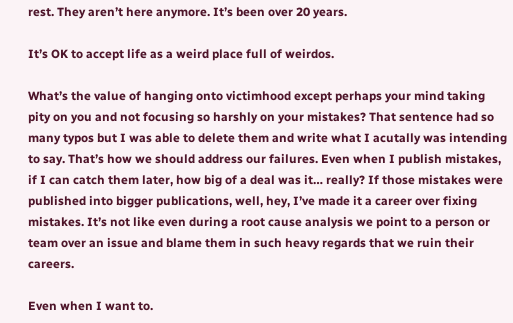rest. They aren’t here anymore. It’s been over 20 years.

It’s OK to accept life as a weird place full of weirdos.

What’s the value of hanging onto victimhood except perhaps your mind taking pity on you and not focusing so harshly on your mistakes? That sentence had so many typos but I was able to delete them and write what I acutally was intending to say. That’s how we should address our failures. Even when I publish mistakes, if I can catch them later, how big of a deal was it… really? If those mistakes were published into bigger publications, well, hey, I’ve made it a career over fixing mistakes. It’s not like even during a root cause analysis we point to a person or team over an issue and blame them in such heavy regards that we ruin their careers.

Even when I want to.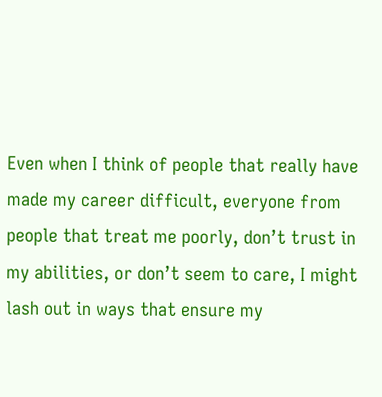Even when I think of people that really have made my career difficult, everyone from people that treat me poorly, don’t trust in my abilities, or don’t seem to care, I might lash out in ways that ensure my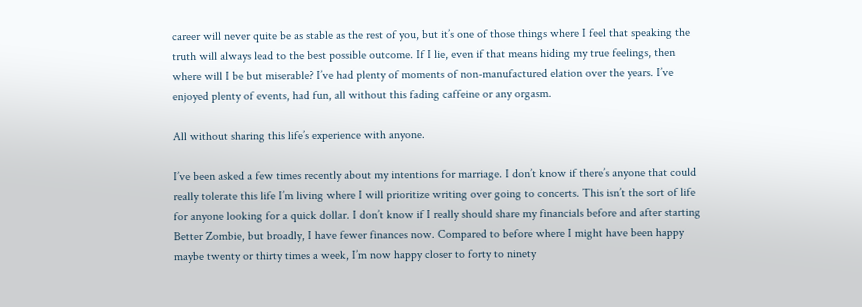career will never quite be as stable as the rest of you, but it’s one of those things where I feel that speaking the truth will always lead to the best possible outcome. If I lie, even if that means hiding my true feelings, then where will I be but miserable? I’ve had plenty of moments of non-manufactured elation over the years. I’ve enjoyed plenty of events, had fun, all without this fading caffeine or any orgasm.

All without sharing this life’s experience with anyone.

I’ve been asked a few times recently about my intentions for marriage. I don’t know if there’s anyone that could really tolerate this life I’m living where I will prioritize writing over going to concerts. This isn’t the sort of life for anyone looking for a quick dollar. I don’t know if I really should share my financials before and after starting Better Zombie, but broadly, I have fewer finances now. Compared to before where I might have been happy maybe twenty or thirty times a week, I’m now happy closer to forty to ninety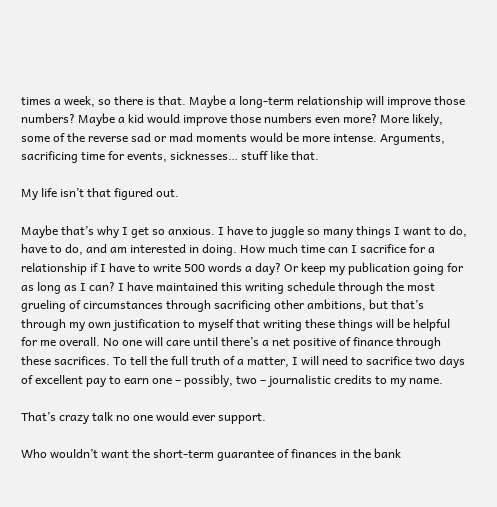times a week, so there is that. Maybe a long-term relationship will improve those numbers? Maybe a kid would improve those numbers even more? More likely, some of the reverse sad or mad moments would be more intense. Arguments, sacrificing time for events, sicknesses… stuff like that.

My life isn’t that figured out.

Maybe that’s why I get so anxious. I have to juggle so many things I want to do, have to do, and am interested in doing. How much time can I sacrifice for a relationship if I have to write 500 words a day? Or keep my publication going for as long as I can? I have maintained this writing schedule through the most grueling of circumstances through sacrificing other ambitions, but that’s through my own justification to myself that writing these things will be helpful for me overall. No one will care until there’s a net positive of finance through these sacrifices. To tell the full truth of a matter, I will need to sacrifice two days of excellent pay to earn one – possibly, two – journalistic credits to my name.

That’s crazy talk no one would ever support.

Who wouldn’t want the short-term guarantee of finances in the bank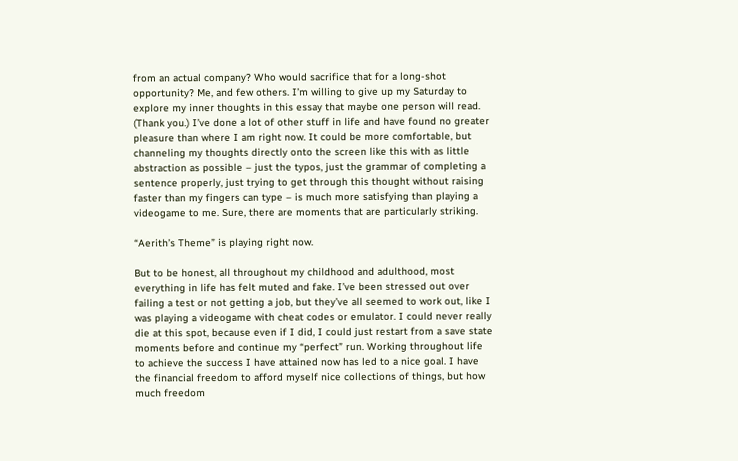from an actual company? Who would sacrifice that for a long-shot opportunity? Me, and few others. I’m willing to give up my Saturday to explore my inner thoughts in this essay that maybe one person will read. (Thank you.) I’ve done a lot of other stuff in life and have found no greater pleasure than where I am right now. It could be more comfortable, but channeling my thoughts directly onto the screen like this with as little abstraction as possible – just the typos, just the grammar of completing a sentence properly, just trying to get through this thought without raising faster than my fingers can type – is much more satisfying than playing a videogame to me. Sure, there are moments that are particularly striking.

“Aerith’s Theme” is playing right now.

But to be honest, all throughout my childhood and adulthood, most everything in life has felt muted and fake. I’ve been stressed out over failing a test or not getting a job, but they’ve all seemed to work out, like I was playing a videogame with cheat codes or emulator. I could never really die at this spot, because even if I did, I could just restart from a save state moments before and continue my “perfect” run. Working throughout life to achieve the success I have attained now has led to a nice goal. I have the financial freedom to afford myself nice collections of things, but how much freedom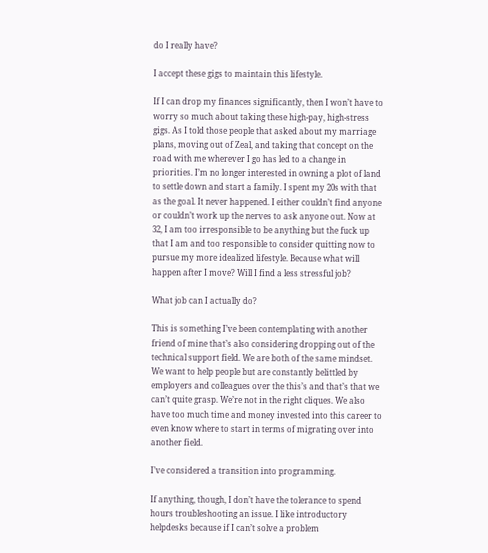do I really have?

I accept these gigs to maintain this lifestyle.

If I can drop my finances significantly, then I won’t have to worry so much about taking these high-pay, high-stress gigs. As I told those people that asked about my marriage plans, moving out of Zeal, and taking that concept on the road with me wherever I go has led to a change in priorities. I’m no longer interested in owning a plot of land to settle down and start a family. I spent my 20s with that as the goal. It never happened. I either couldn’t find anyone or couldn’t work up the nerves to ask anyone out. Now at 32, I am too irresponsible to be anything but the fuck up that I am and too responsible to consider quitting now to pursue my more idealized lifestyle. Because what will happen after I move? Will I find a less stressful job?

What job can I actually do?

This is something I’ve been contemplating with another friend of mine that’s also considering dropping out of the technical support field. We are both of the same mindset. We want to help people but are constantly belittled by employers and colleagues over the this’s and that’s that we can’t quite grasp. We’re not in the right cliques. We also have too much time and money invested into this career to even know where to start in terms of migrating over into another field.

I’ve considered a transition into programming.

If anything, though, I don’t have the tolerance to spend hours troubleshooting an issue. I like introductory helpdesks because if I can’t solve a problem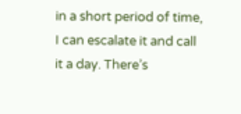in a short period of time, I can escalate it and call it a day. There’s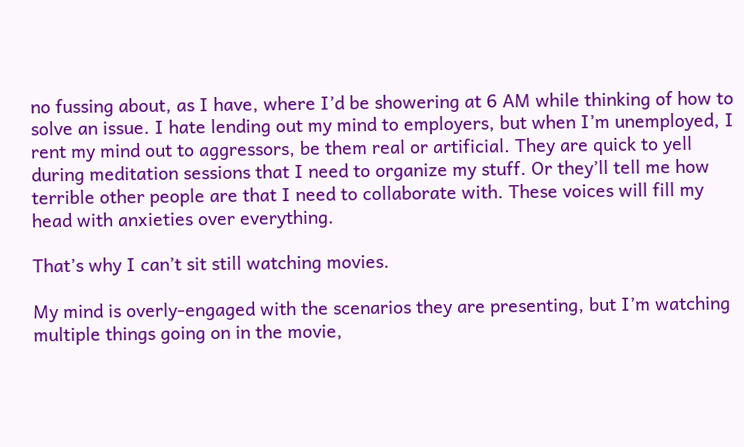no fussing about, as I have, where I’d be showering at 6 AM while thinking of how to solve an issue. I hate lending out my mind to employers, but when I’m unemployed, I rent my mind out to aggressors, be them real or artificial. They are quick to yell during meditation sessions that I need to organize my stuff. Or they’ll tell me how terrible other people are that I need to collaborate with. These voices will fill my head with anxieties over everything.

That’s why I can’t sit still watching movies.

My mind is overly-engaged with the scenarios they are presenting, but I’m watching multiple things going on in the movie,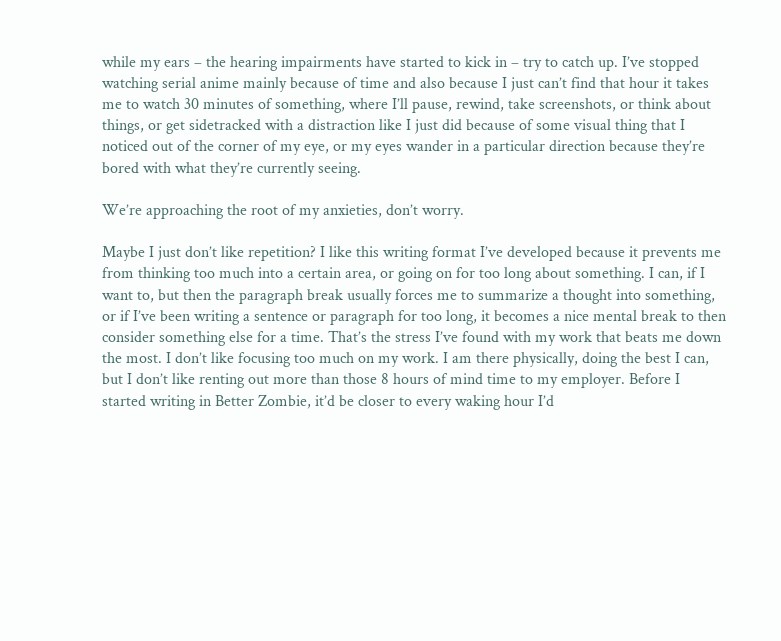while my ears – the hearing impairments have started to kick in – try to catch up. I’ve stopped watching serial anime mainly because of time and also because I just can’t find that hour it takes me to watch 30 minutes of something, where I’ll pause, rewind, take screenshots, or think about things, or get sidetracked with a distraction like I just did because of some visual thing that I noticed out of the corner of my eye, or my eyes wander in a particular direction because they’re bored with what they’re currently seeing.

We’re approaching the root of my anxieties, don’t worry.

Maybe I just don’t like repetition? I like this writing format I’ve developed because it prevents me from thinking too much into a certain area, or going on for too long about something. I can, if I want to, but then the paragraph break usually forces me to summarize a thought into something, or if I’ve been writing a sentence or paragraph for too long, it becomes a nice mental break to then consider something else for a time. That’s the stress I’ve found with my work that beats me down the most. I don’t like focusing too much on my work. I am there physically, doing the best I can, but I don’t like renting out more than those 8 hours of mind time to my employer. Before I started writing in Better Zombie, it’d be closer to every waking hour I’d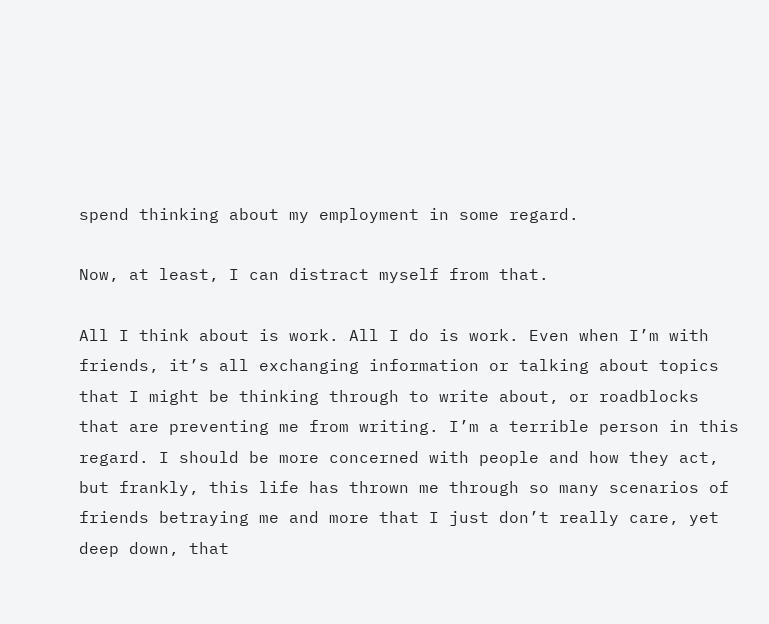spend thinking about my employment in some regard.

Now, at least, I can distract myself from that.

All I think about is work. All I do is work. Even when I’m with friends, it’s all exchanging information or talking about topics that I might be thinking through to write about, or roadblocks that are preventing me from writing. I’m a terrible person in this regard. I should be more concerned with people and how they act, but frankly, this life has thrown me through so many scenarios of friends betraying me and more that I just don’t really care, yet deep down, that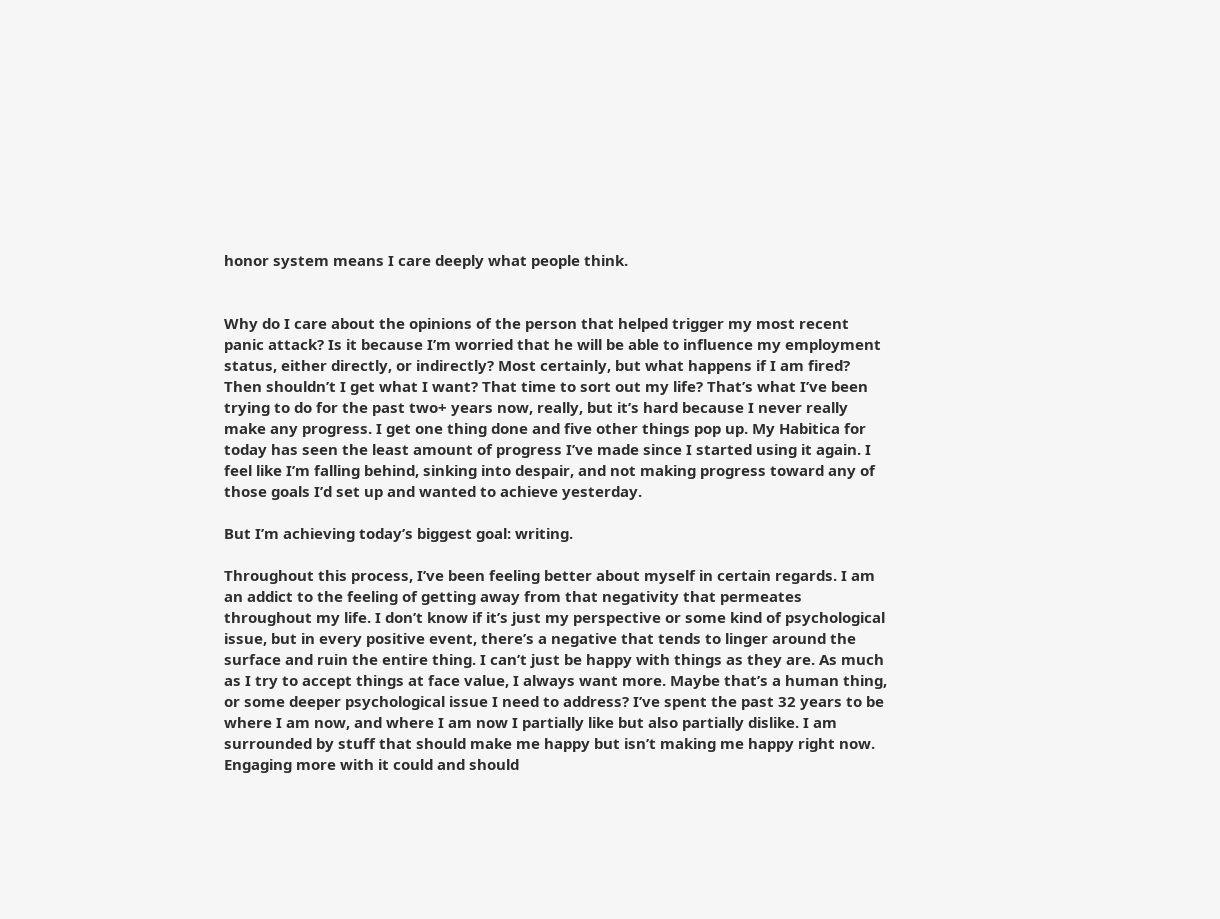honor system means I care deeply what people think.


Why do I care about the opinions of the person that helped trigger my most recent panic attack? Is it because I’m worried that he will be able to influence my employment status, either directly, or indirectly? Most certainly, but what happens if I am fired? Then shouldn’t I get what I want? That time to sort out my life? That’s what I’ve been trying to do for the past two+ years now, really, but it’s hard because I never really make any progress. I get one thing done and five other things pop up. My Habitica for today has seen the least amount of progress I’ve made since I started using it again. I feel like I’m falling behind, sinking into despair, and not making progress toward any of those goals I’d set up and wanted to achieve yesterday.

But I’m achieving today’s biggest goal: writing.

Throughout this process, I’ve been feeling better about myself in certain regards. I am an addict to the feeling of getting away from that negativity that permeates throughout my life. I don’t know if it’s just my perspective or some kind of psychological issue, but in every positive event, there’s a negative that tends to linger around the surface and ruin the entire thing. I can’t just be happy with things as they are. As much as I try to accept things at face value, I always want more. Maybe that’s a human thing, or some deeper psychological issue I need to address? I’ve spent the past 32 years to be where I am now, and where I am now I partially like but also partially dislike. I am surrounded by stuff that should make me happy but isn’t making me happy right now. Engaging more with it could and should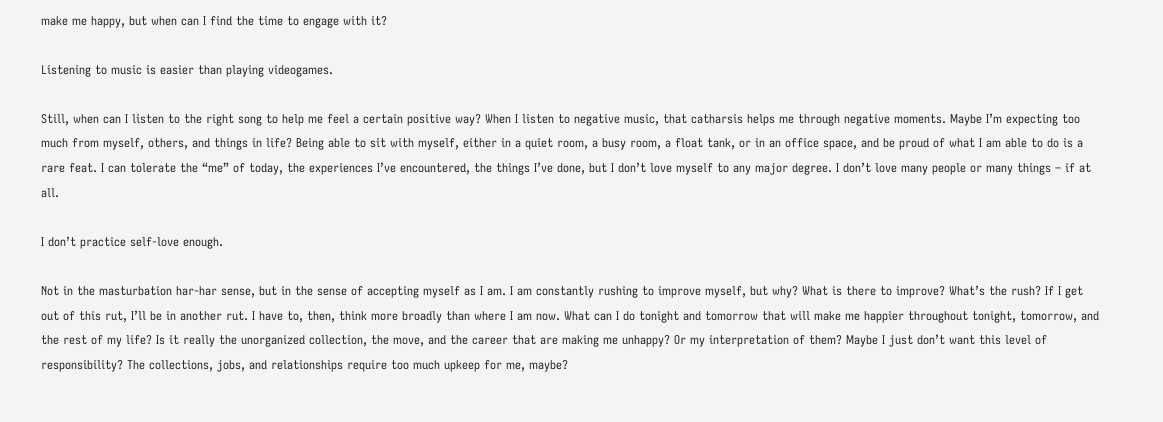make me happy, but when can I find the time to engage with it?

Listening to music is easier than playing videogames.

Still, when can I listen to the right song to help me feel a certain positive way? When I listen to negative music, that catharsis helps me through negative moments. Maybe I’m expecting too much from myself, others, and things in life? Being able to sit with myself, either in a quiet room, a busy room, a float tank, or in an office space, and be proud of what I am able to do is a rare feat. I can tolerate the “me” of today, the experiences I’ve encountered, the things I’ve done, but I don’t love myself to any major degree. I don’t love many people or many things – if at all.

I don’t practice self-love enough.

Not in the masturbation har-har sense, but in the sense of accepting myself as I am. I am constantly rushing to improve myself, but why? What is there to improve? What’s the rush? If I get out of this rut, I’ll be in another rut. I have to, then, think more broadly than where I am now. What can I do tonight and tomorrow that will make me happier throughout tonight, tomorrow, and the rest of my life? Is it really the unorganized collection, the move, and the career that are making me unhappy? Or my interpretation of them? Maybe I just don’t want this level of responsibility? The collections, jobs, and relationships require too much upkeep for me, maybe?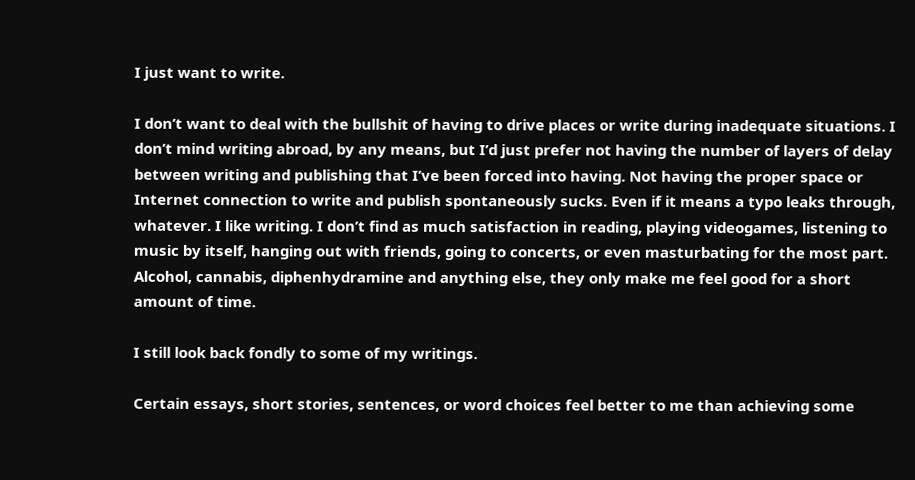I just want to write.

I don’t want to deal with the bullshit of having to drive places or write during inadequate situations. I don’t mind writing abroad, by any means, but I’d just prefer not having the number of layers of delay between writing and publishing that I’ve been forced into having. Not having the proper space or Internet connection to write and publish spontaneously sucks. Even if it means a typo leaks through, whatever. I like writing. I don’t find as much satisfaction in reading, playing videogames, listening to music by itself, hanging out with friends, going to concerts, or even masturbating for the most part. Alcohol, cannabis, diphenhydramine and anything else, they only make me feel good for a short amount of time.

I still look back fondly to some of my writings.

Certain essays, short stories, sentences, or word choices feel better to me than achieving some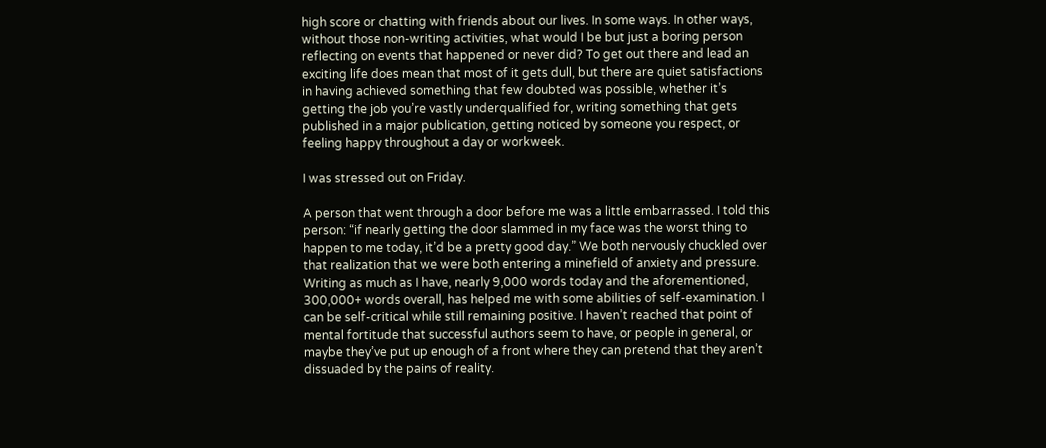high score or chatting with friends about our lives. In some ways. In other ways, without those non-writing activities, what would I be but just a boring person reflecting on events that happened or never did? To get out there and lead an exciting life does mean that most of it gets dull, but there are quiet satisfactions in having achieved something that few doubted was possible, whether it’s getting the job you’re vastly underqualified for, writing something that gets published in a major publication, getting noticed by someone you respect, or feeling happy throughout a day or workweek.

I was stressed out on Friday.

A person that went through a door before me was a little embarrassed. I told this person: “if nearly getting the door slammed in my face was the worst thing to happen to me today, it’d be a pretty good day.” We both nervously chuckled over that realization that we were both entering a minefield of anxiety and pressure. Writing as much as I have, nearly 9,000 words today and the aforementioned, 300,000+ words overall, has helped me with some abilities of self-examination. I can be self-critical while still remaining positive. I haven’t reached that point of mental fortitude that successful authors seem to have, or people in general, or maybe they’ve put up enough of a front where they can pretend that they aren’t dissuaded by the pains of reality.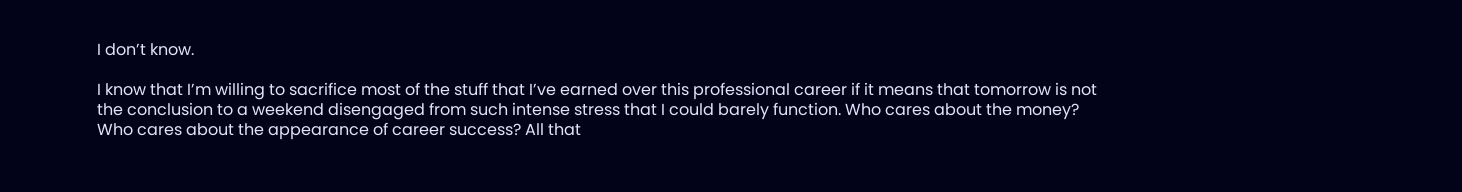I don’t know.

I know that I’m willing to sacrifice most of the stuff that I’ve earned over this professional career if it means that tomorrow is not the conclusion to a weekend disengaged from such intense stress that I could barely function. Who cares about the money? Who cares about the appearance of career success? All that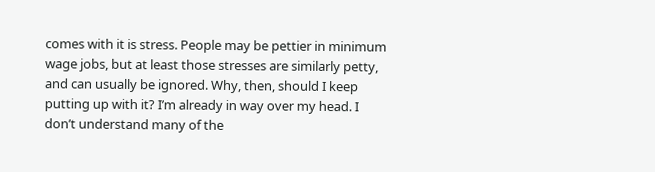comes with it is stress. People may be pettier in minimum wage jobs, but at least those stresses are similarly petty, and can usually be ignored. Why, then, should I keep putting up with it? I’m already in way over my head. I don’t understand many of the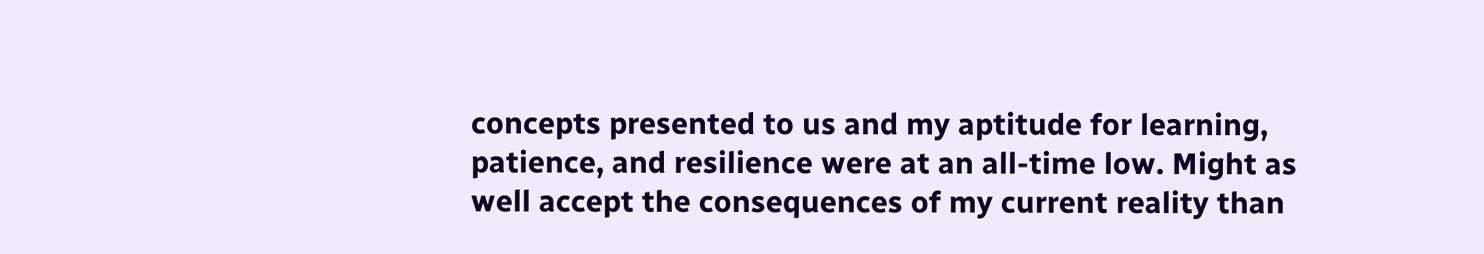concepts presented to us and my aptitude for learning, patience, and resilience were at an all-time low. Might as well accept the consequences of my current reality than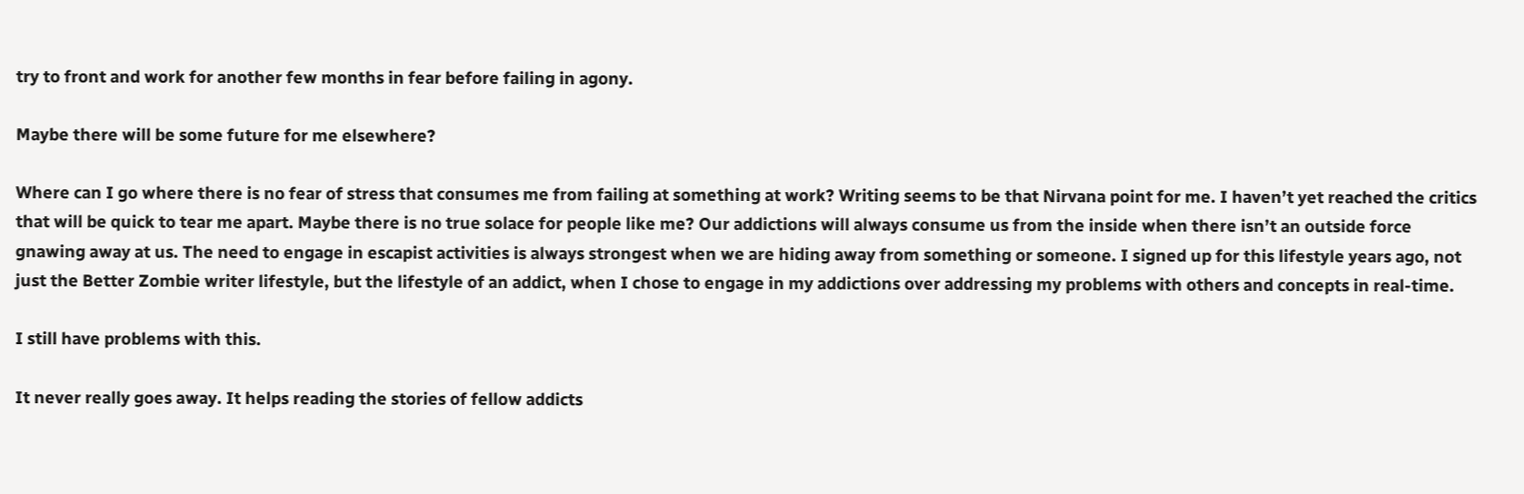try to front and work for another few months in fear before failing in agony.

Maybe there will be some future for me elsewhere?

Where can I go where there is no fear of stress that consumes me from failing at something at work? Writing seems to be that Nirvana point for me. I haven’t yet reached the critics that will be quick to tear me apart. Maybe there is no true solace for people like me? Our addictions will always consume us from the inside when there isn’t an outside force gnawing away at us. The need to engage in escapist activities is always strongest when we are hiding away from something or someone. I signed up for this lifestyle years ago, not just the Better Zombie writer lifestyle, but the lifestyle of an addict, when I chose to engage in my addictions over addressing my problems with others and concepts in real-time.

I still have problems with this.

It never really goes away. It helps reading the stories of fellow addicts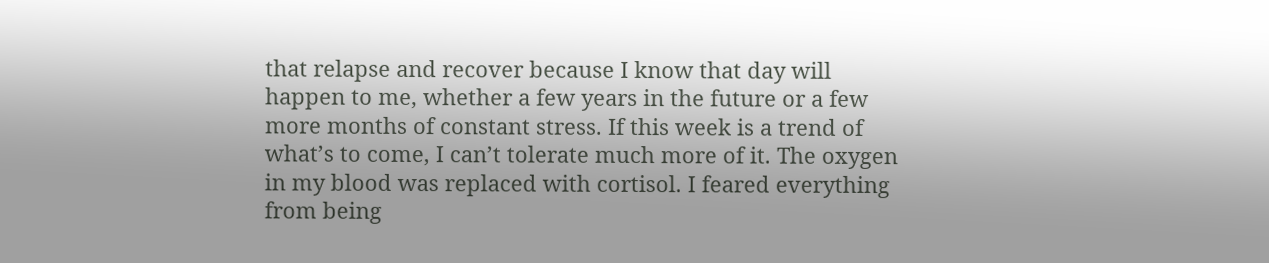that relapse and recover because I know that day will happen to me, whether a few years in the future or a few more months of constant stress. If this week is a trend of what’s to come, I can’t tolerate much more of it. The oxygen in my blood was replaced with cortisol. I feared everything from being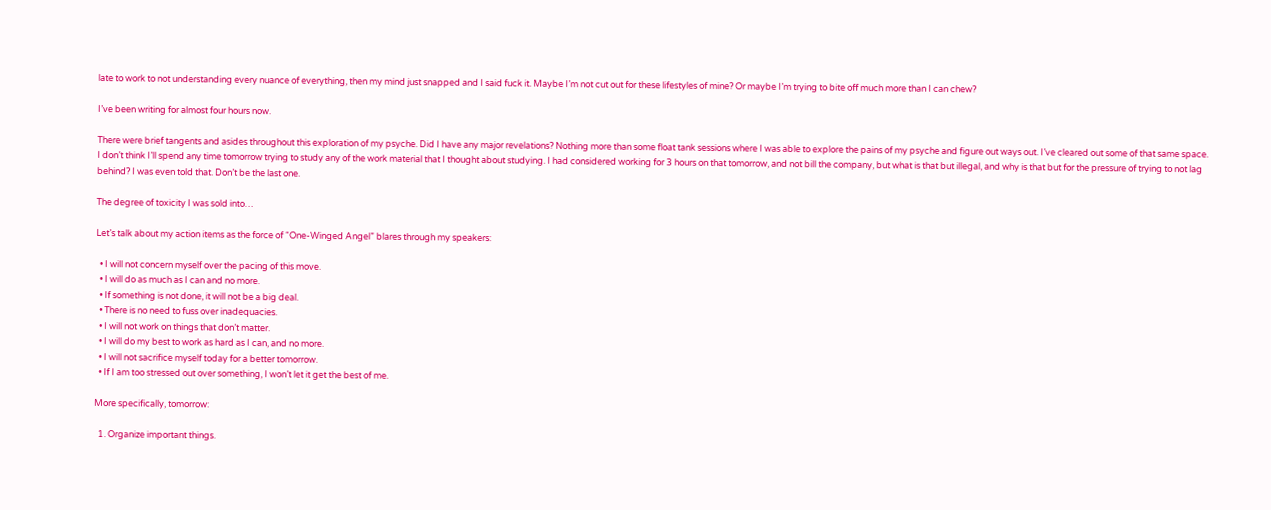late to work to not understanding every nuance of everything, then my mind just snapped and I said fuck it. Maybe I’m not cut out for these lifestyles of mine? Or maybe I’m trying to bite off much more than I can chew?

I’ve been writing for almost four hours now.

There were brief tangents and asides throughout this exploration of my psyche. Did I have any major revelations? Nothing more than some float tank sessions where I was able to explore the pains of my psyche and figure out ways out. I’ve cleared out some of that same space. I don’t think I’ll spend any time tomorrow trying to study any of the work material that I thought about studying. I had considered working for 3 hours on that tomorrow, and not bill the company, but what is that but illegal, and why is that but for the pressure of trying to not lag behind? I was even told that. Don’t be the last one.

The degree of toxicity I was sold into…

Let’s talk about my action items as the force of “One-Winged Angel” blares through my speakers:

  • I will not concern myself over the pacing of this move.
  • I will do as much as I can and no more.
  • If something is not done, it will not be a big deal.
  • There is no need to fuss over inadequacies.
  • I will not work on things that don’t matter.
  • I will do my best to work as hard as I can, and no more.
  • I will not sacrifice myself today for a better tomorrow.
  • If I am too stressed out over something, I won’t let it get the best of me.

More specifically, tomorrow:

  1. Organize important things.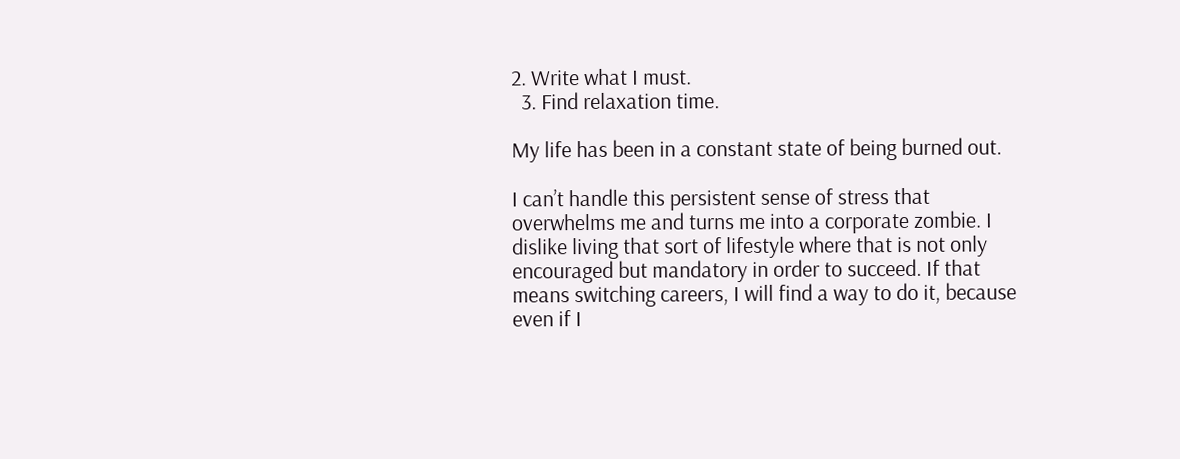2. Write what I must.
  3. Find relaxation time.

My life has been in a constant state of being burned out.

I can’t handle this persistent sense of stress that overwhelms me and turns me into a corporate zombie. I dislike living that sort of lifestyle where that is not only encouraged but mandatory in order to succeed. If that means switching careers, I will find a way to do it, because even if I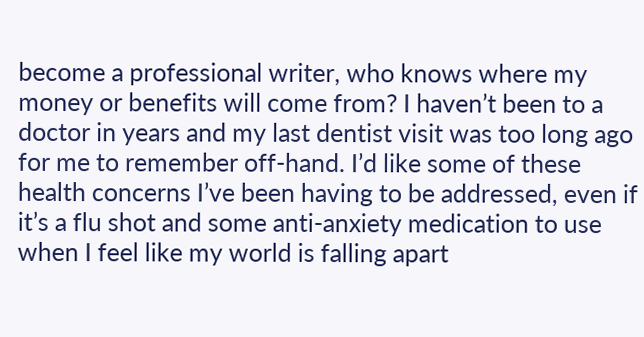become a professional writer, who knows where my money or benefits will come from? I haven’t been to a doctor in years and my last dentist visit was too long ago for me to remember off-hand. I’d like some of these health concerns I’ve been having to be addressed, even if it’s a flu shot and some anti-anxiety medication to use when I feel like my world is falling apart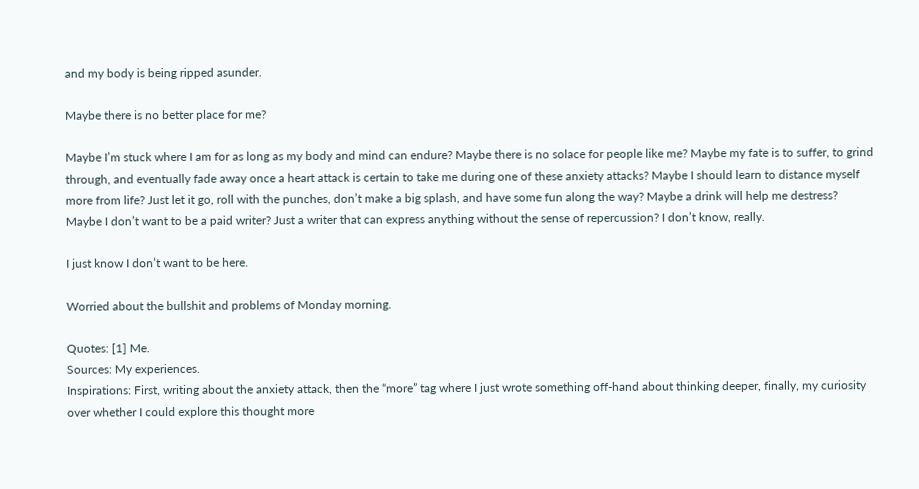and my body is being ripped asunder.

Maybe there is no better place for me?

Maybe I’m stuck where I am for as long as my body and mind can endure? Maybe there is no solace for people like me? Maybe my fate is to suffer, to grind through, and eventually fade away once a heart attack is certain to take me during one of these anxiety attacks? Maybe I should learn to distance myself more from life? Just let it go, roll with the punches, don’t make a big splash, and have some fun along the way? Maybe a drink will help me destress? Maybe I don’t want to be a paid writer? Just a writer that can express anything without the sense of repercussion? I don’t know, really.

I just know I don’t want to be here.

Worried about the bullshit and problems of Monday morning.

Quotes: [1] Me.
Sources: My experiences.
Inspirations: First, writing about the anxiety attack, then the “more” tag where I just wrote something off-hand about thinking deeper, finally, my curiosity over whether I could explore this thought more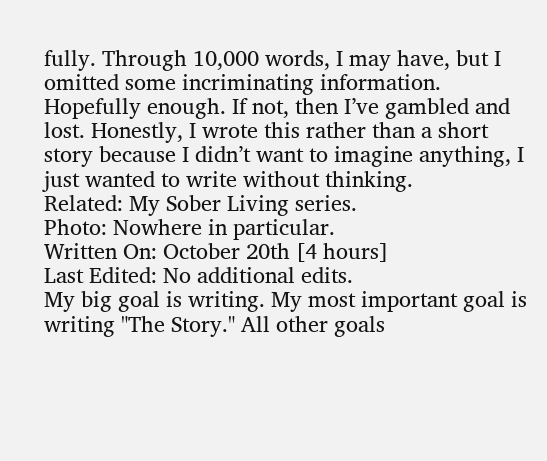fully. Through 10,000 words, I may have, but I omitted some incriminating information. Hopefully enough. If not, then I’ve gambled and lost. Honestly, I wrote this rather than a short story because I didn’t want to imagine anything, I just wanted to write without thinking.
Related: My Sober Living series.
Photo: Nowhere in particular.
Written On: October 20th [4 hours]
Last Edited: No additional edits.
My big goal is writing. My most important goal is writing "The Story." All other goals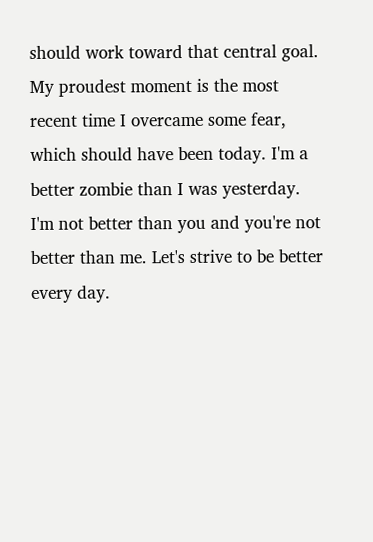should work toward that central goal. My proudest moment is the most recent time I overcame some fear, which should have been today. I'm a better zombie than I was yesterday. I'm not better than you and you're not better than me. Let's strive to be better every day.